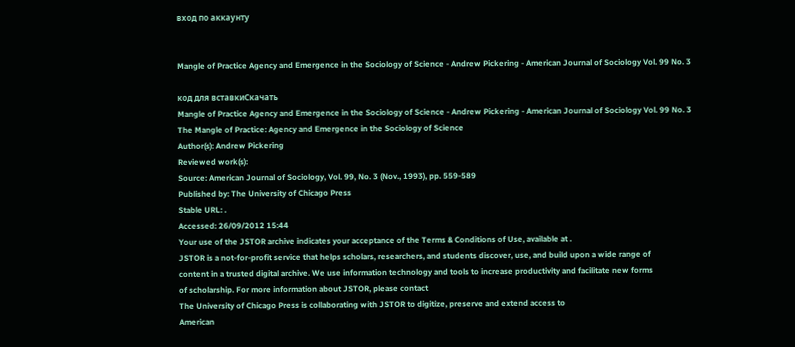вход по аккаунту


Mangle of Practice Agency and Emergence in the Sociology of Science - Andrew Pickering - American Journal of Sociology Vol. 99 No. 3

код для вставкиСкачать
Mangle of Practice Agency and Emergence in the Sociology of Science - Andrew Pickering - American Journal of Sociology Vol. 99 No. 3
The Mangle of Practice: Agency and Emergence in the Sociology of Science
Author(s): Andrew Pickering
Reviewed work(s):
Source: American Journal of Sociology, Vol. 99, No. 3 (Nov., 1993), pp. 559-589
Published by: The University of Chicago Press
Stable URL: .
Accessed: 26/09/2012 15:44
Your use of the JSTOR archive indicates your acceptance of the Terms & Conditions of Use, available at .
JSTOR is a not-for-profit service that helps scholars, researchers, and students discover, use, and build upon a wide range of
content in a trusted digital archive. We use information technology and tools to increase productivity and facilitate new forms
of scholarship. For more information about JSTOR, please contact
The University of Chicago Press is collaborating with JSTOR to digitize, preserve and extend access to
American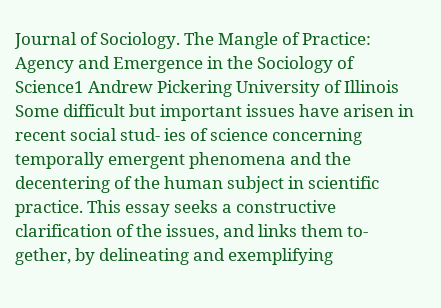Journal of Sociology. The Mangle of Practice: Agency and Emergence in the Sociology of Science1 Andrew Pickering University of Illinois Some difficult but important issues have arisen in recent social stud- ies of science concerning temporally emergent phenomena and the decentering of the human subject in scientific practice. This essay seeks a constructive clarification of the issues, and links them to- gether, by delineating and exemplifying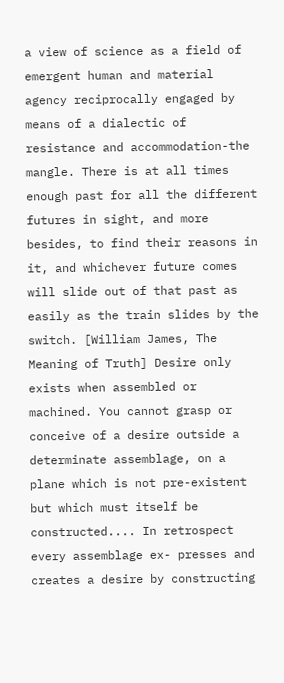a view of science as a field of emergent human and material agency reciprocally engaged by means of a dialectic of resistance and accommodation-the mangle. There is at all times enough past for all the different futures in sight, and more besides, to find their reasons in it, and whichever future comes will slide out of that past as easily as the train slides by the switch. [William James, The Meaning of Truth] Desire only exists when assembled or machined. You cannot grasp or conceive of a desire outside a determinate assemblage, on a plane which is not pre-existent but which must itself be constructed.... In retrospect every assemblage ex- presses and creates a desire by constructing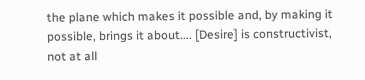the plane which makes it possible and, by making it possible, brings it about.... [Desire] is constructivist, not at all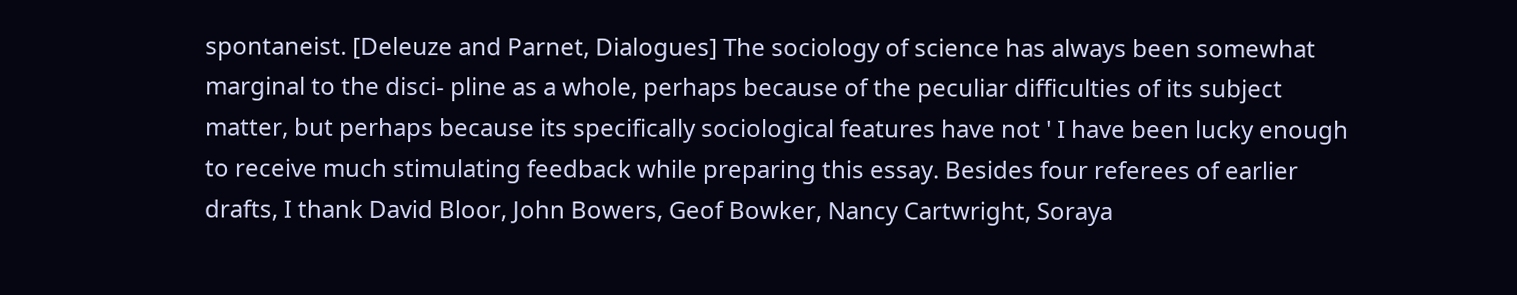spontaneist. [Deleuze and Parnet, Dialogues] The sociology of science has always been somewhat marginal to the disci- pline as a whole, perhaps because of the peculiar difficulties of its subject matter, but perhaps because its specifically sociological features have not ' I have been lucky enough to receive much stimulating feedback while preparing this essay. Besides four referees of earlier drafts, I thank David Bloor, John Bowers, Geof Bowker, Nancy Cartwright, Soraya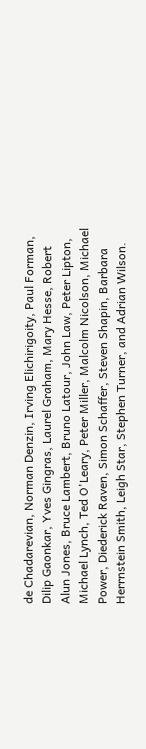de Chadarevian, Norman Denzin, Irving Elichirigoity, Paul Forman, Dilip Gaonkar, Yves Gingras, Laurel Graham, Mary Hesse, Robert Alun Jones, Bruce Lambert, Bruno Latour, John Law, Peter Lipton, Michael Lynch, Ted O'Leary, Peter Miller, Malcolm Nicolson, Michael Power, Diederick Raven, Simon Schaffer, Steven Shapin, Barbara Herrnstein Smith, Leigh Star, Stephen Turner, and Adrian Wilson.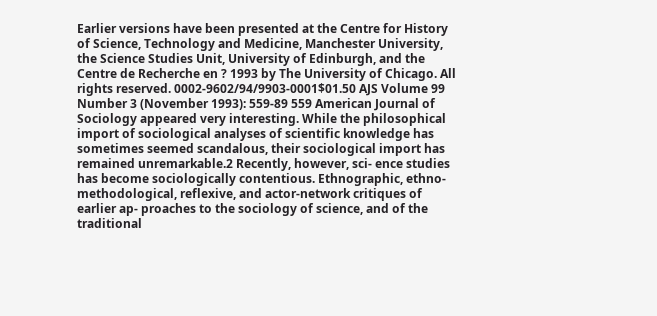Earlier versions have been presented at the Centre for History of Science, Technology and Medicine, Manchester University, the Science Studies Unit, University of Edinburgh, and the Centre de Recherche en ? 1993 by The University of Chicago. All rights reserved. 0002-9602/94/9903-0001$01.50 AJS Volume 99 Number 3 (November 1993): 559-89 559 American Journal of Sociology appeared very interesting. While the philosophical import of sociological analyses of scientific knowledge has sometimes seemed scandalous, their sociological import has remained unremarkable.2 Recently, however, sci- ence studies has become sociologically contentious. Ethnographic, ethno- methodological, reflexive, and actor-network critiques of earlier ap- proaches to the sociology of science, and of the traditional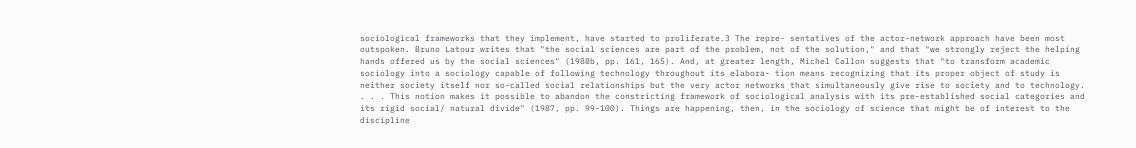sociological frameworks that they implement, have started to proliferate.3 The repre- sentatives of the actor-network approach have been most outspoken. Bruno Latour writes that "the social sciences are part of the problem, not of the solution," and that "we strongly reject the helping hands offered us by the social sciences" (1988b, pp. 161, 165). And, at greater length, Michel Callon suggests that "to transform academic sociology into a sociology capable of following technology throughout its elabora- tion means recognizing that its proper object of study is neither society itself nor so-called social relationships but the very actor networks that simultaneously give rise to society and to technology. . . . This notion makes it possible to abandon the constricting framework of sociological analysis with its pre-established social categories and its rigid social/ natural divide" (1987, pp. 99-100). Things are happening, then, in the sociology of science that might be of interest to the discipline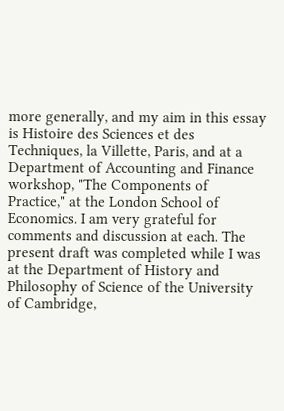more generally, and my aim in this essay is Histoire des Sciences et des Techniques, la Villette, Paris, and at a Department of Accounting and Finance workshop, "The Components of Practice," at the London School of Economics. I am very grateful for comments and discussion at each. The present draft was completed while I was at the Department of History and Philosophy of Science of the University of Cambridge,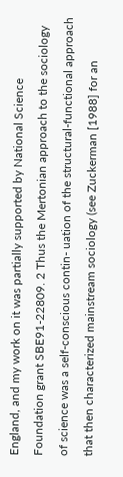England, and my work on it was partially supported by National Science Foundation grant SBE91-22809. 2 Thus the Mertonian approach to the sociology of science was a self-conscious contin- uation of the structural-functional approach that then characterized mainstream sociology (see Zuckerman [1988] for an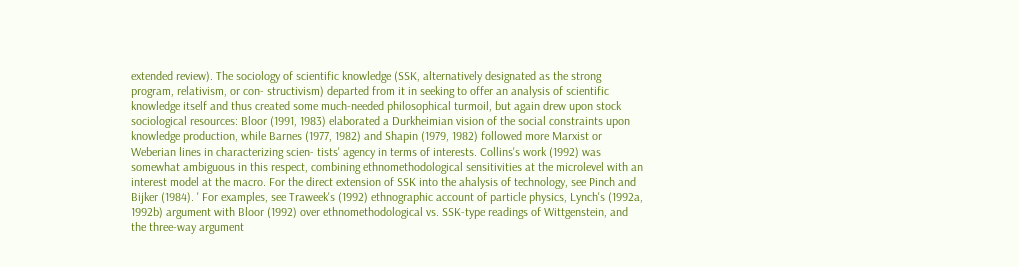extended review). The sociology of scientific knowledge (SSK, alternatively designated as the strong program, relativism, or con- structivism) departed from it in seeking to offer an analysis of scientific knowledge itself and thus created some much-needed philosophical turmoil, but again drew upon stock sociological resources: Bloor (1991, 1983) elaborated a Durkheimian vision of the social constraints upon knowledge production, while Barnes (1977, 1982) and Shapin (1979, 1982) followed more Marxist or Weberian lines in characterizing scien- tists' agency in terms of interests. Collins's work (1992) was somewhat ambiguous in this respect, combining ethnomethodological sensitivities at the microlevel with an interest model at the macro. For the direct extension of SSK into the ahalysis of technology, see Pinch and Bijker (1984). ' For examples, see Traweek's (1992) ethnographic account of particle physics, Lynch's (1992a, 1992b) argument with Bloor (1992) over ethnomethodological vs. SSK-type readings of Wittgenstein, and the three-way argument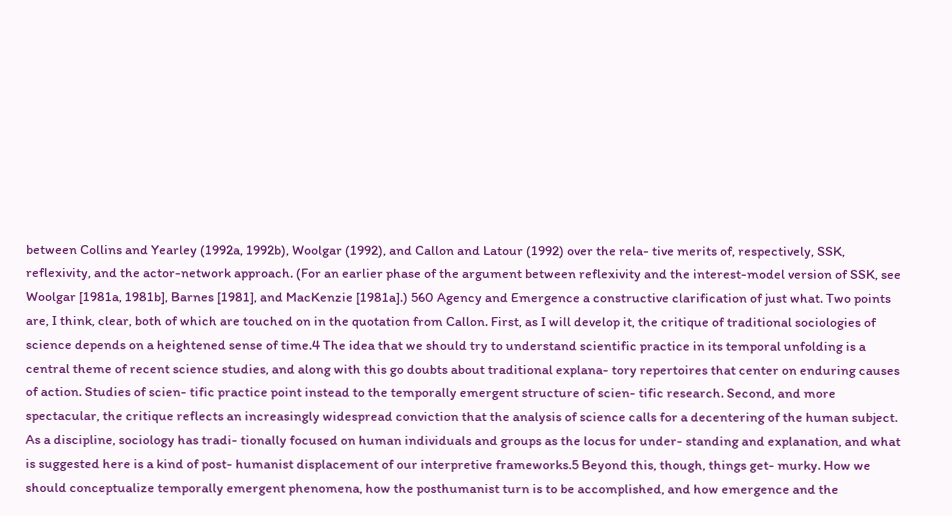between Collins and Yearley (1992a, 1992b), Woolgar (1992), and Callon and Latour (1992) over the rela- tive merits of, respectively, SSK, reflexivity, and the actor-network approach. (For an earlier phase of the argument between reflexivity and the interest-model version of SSK, see Woolgar [1981a, 1981b], Barnes [1981], and MacKenzie [1981a].) 560 Agency and Emergence a constructive clarification of just what. Two points are, I think, clear, both of which are touched on in the quotation from Callon. First, as I will develop it, the critique of traditional sociologies of science depends on a heightened sense of time.4 The idea that we should try to understand scientific practice in its temporal unfolding is a central theme of recent science studies, and along with this go doubts about traditional explana- tory repertoires that center on enduring causes of action. Studies of scien- tific practice point instead to the temporally emergent structure of scien- tific research. Second, and more spectacular, the critique reflects an increasingly widespread conviction that the analysis of science calls for a decentering of the human subject. As a discipline, sociology has tradi- tionally focused on human individuals and groups as the locus for under- standing and explanation, and what is suggested here is a kind of post- humanist displacement of our interpretive frameworks.5 Beyond this, though, things get- murky. How we should conceptualize temporally emergent phenomena, how the posthumanist turn is to be accomplished, and how emergence and the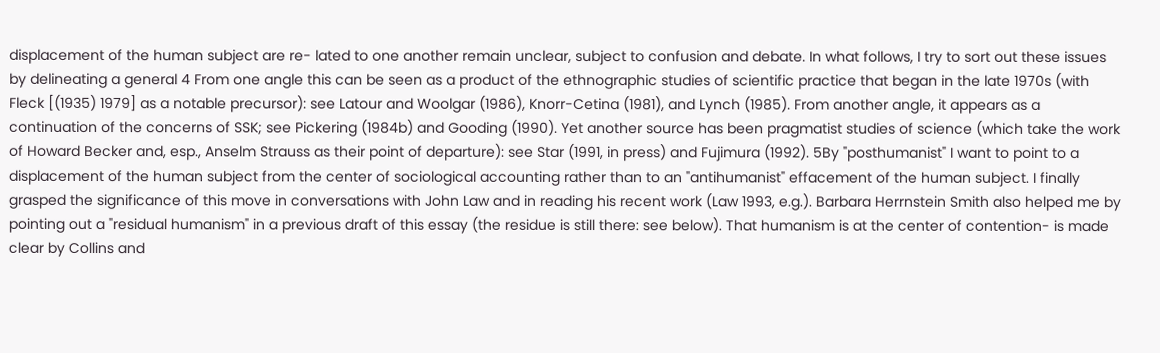displacement of the human subject are re- lated to one another remain unclear, subject to confusion and debate. In what follows, I try to sort out these issues by delineating a general 4 From one angle this can be seen as a product of the ethnographic studies of scientific practice that began in the late 1970s (with Fleck [(1935) 1979] as a notable precursor): see Latour and Woolgar (1986), Knorr-Cetina (1981), and Lynch (1985). From another angle, it appears as a continuation of the concerns of SSK; see Pickering (1984b) and Gooding (1990). Yet another source has been pragmatist studies of science (which take the work of Howard Becker and, esp., Anselm Strauss as their point of departure): see Star (1991, in press) and Fujimura (1992). 5By "posthumanist" I want to point to a displacement of the human subject from the center of sociological accounting rather than to an "antihumanist" effacement of the human subject. I finally grasped the significance of this move in conversations with John Law and in reading his recent work (Law 1993, e.g.). Barbara Herrnstein Smith also helped me by pointing out a "residual humanism" in a previous draft of this essay (the residue is still there: see below). That humanism is at the center of contention- is made clear by Collins and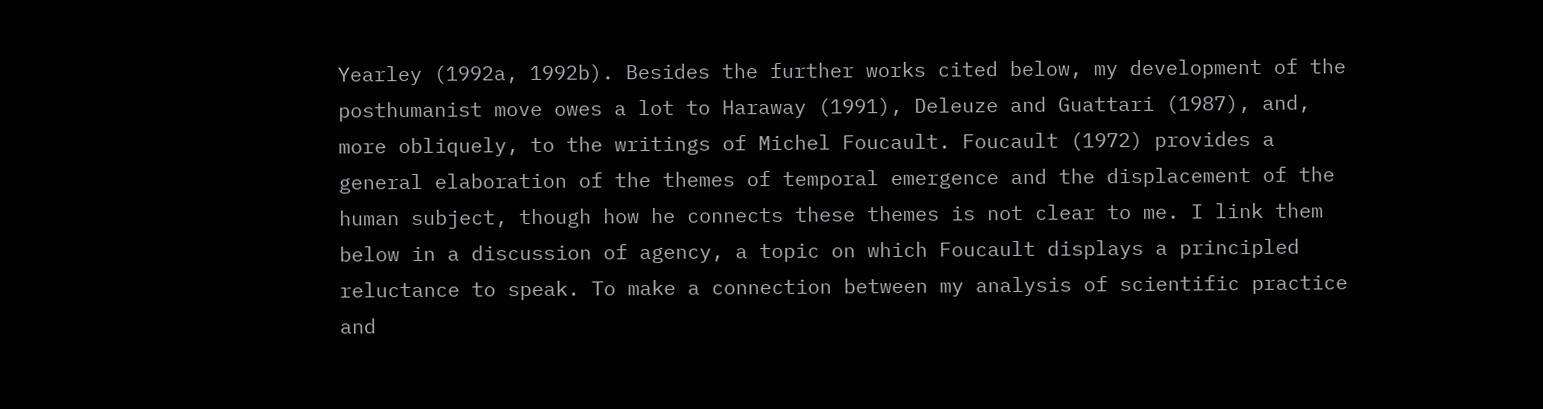Yearley (1992a, 1992b). Besides the further works cited below, my development of the posthumanist move owes a lot to Haraway (1991), Deleuze and Guattari (1987), and, more obliquely, to the writings of Michel Foucault. Foucault (1972) provides a general elaboration of the themes of temporal emergence and the displacement of the human subject, though how he connects these themes is not clear to me. I link them below in a discussion of agency, a topic on which Foucault displays a principled reluctance to speak. To make a connection between my analysis of scientific practice and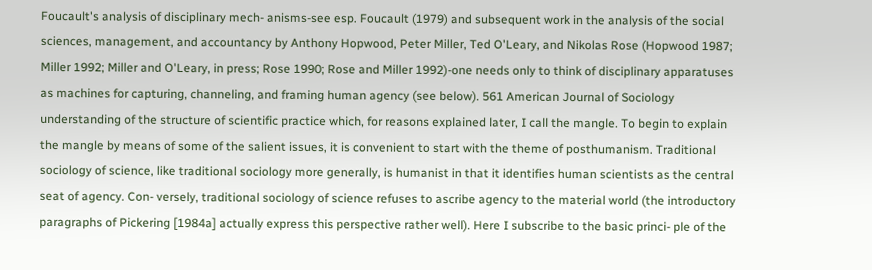Foucault's analysis of disciplinary mech- anisms-see esp. Foucault (1979) and subsequent work in the analysis of the social sciences, management, and accountancy by Anthony Hopwood, Peter Miller, Ted O'Leary, and Nikolas Rose (Hopwood 1987; Miller 1992; Miller and O'Leary, in press; Rose 1990; Rose and Miller 1992)-one needs only to think of disciplinary apparatuses as machines for capturing, channeling, and framing human agency (see below). 561 American Journal of Sociology understanding of the structure of scientific practice which, for reasons explained later, I call the mangle. To begin to explain the mangle by means of some of the salient issues, it is convenient to start with the theme of posthumanism. Traditional sociology of science, like traditional sociology more generally, is humanist in that it identifies human scientists as the central seat of agency. Con- versely, traditional sociology of science refuses to ascribe agency to the material world (the introductory paragraphs of Pickering [1984a] actually express this perspective rather well). Here I subscribe to the basic princi- ple of the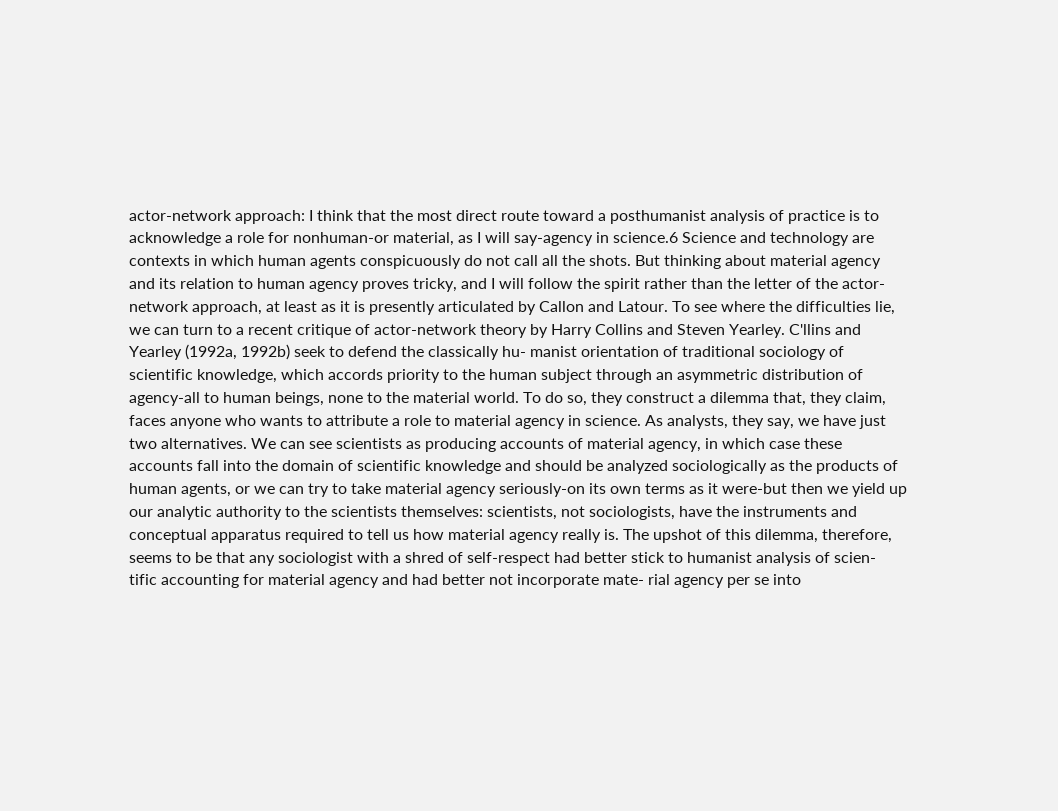actor-network approach: I think that the most direct route toward a posthumanist analysis of practice is to acknowledge a role for nonhuman-or material, as I will say-agency in science.6 Science and technology are contexts in which human agents conspicuously do not call all the shots. But thinking about material agency and its relation to human agency proves tricky, and I will follow the spirit rather than the letter of the actor-network approach, at least as it is presently articulated by Callon and Latour. To see where the difficulties lie, we can turn to a recent critique of actor-network theory by Harry Collins and Steven Yearley. C'llins and Yearley (1992a, 1992b) seek to defend the classically hu- manist orientation of traditional sociology of scientific knowledge, which accords priority to the human subject through an asymmetric distribution of agency-all to human beings, none to the material world. To do so, they construct a dilemma that, they claim, faces anyone who wants to attribute a role to material agency in science. As analysts, they say, we have just two alternatives. We can see scientists as producing accounts of material agency, in which case these accounts fall into the domain of scientific knowledge and should be analyzed sociologically as the products of human agents, or we can try to take material agency seriously-on its own terms as it were-but then we yield up our analytic authority to the scientists themselves: scientists, not sociologists, have the instruments and conceptual apparatus required to tell us how material agency really is. The upshot of this dilemma, therefore, seems to be that any sociologist with a shred of self-respect had better stick to humanist analysis of scien- tific accounting for material agency and had better not incorporate mate- rial agency per se into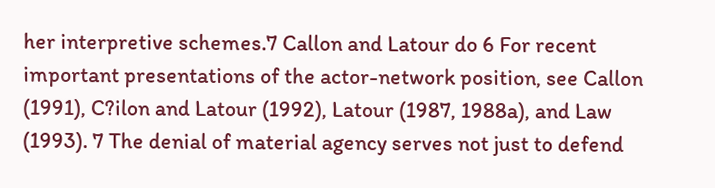her interpretive schemes.7 Callon and Latour do 6 For recent important presentations of the actor-network position, see Callon (1991), C?ilon and Latour (1992), Latour (1987, 1988a), and Law (1993). 7 The denial of material agency serves not just to defend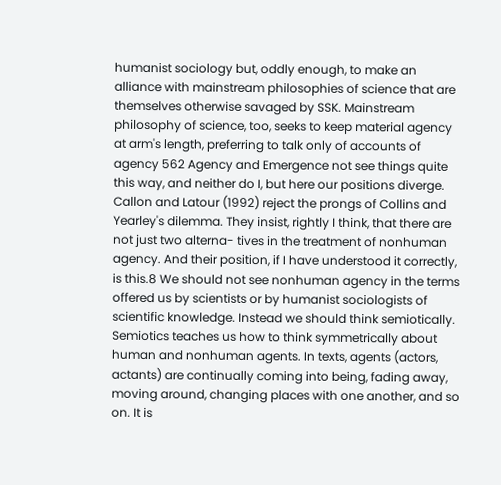humanist sociology but, oddly enough, to make an alliance with mainstream philosophies of science that are themselves otherwise savaged by SSK. Mainstream philosophy of science, too, seeks to keep material agency at arm's length, preferring to talk only of accounts of agency 562 Agency and Emergence not see things quite this way, and neither do I, but here our positions diverge. Callon and Latour (1992) reject the prongs of Collins and Yearley's dilemma. They insist, rightly I think, that there are not just two alterna- tives in the treatment of nonhuman agency. And their position, if I have understood it correctly, is this.8 We should not see nonhuman agency in the terms offered us by scientists or by humanist sociologists of scientific knowledge. Instead we should think semiotically. Semiotics teaches us how to think symmetrically about human and nonhuman agents. In texts, agents (actors, actants) are continually coming into being, fading away, moving around, changing places with one another, and so on. It is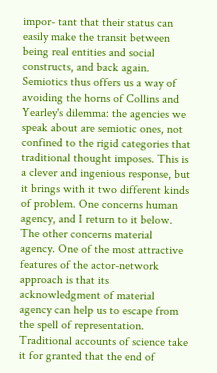impor- tant that their status can easily make the transit between being real entities and social constructs, and back again. Semiotics thus offers us a way of avoiding the horns of Collins and Yearley's dilemma: the agencies we speak about are semiotic ones, not confined to the rigid categories that traditional thought imposes. This is a clever and ingenious response, but it brings with it two different kinds of problem. One concerns human agency, and I return to it below. The other concerns material agency. One of the most attractive features of the actor-network approach is that its acknowledgment of material agency can help us to escape from the spell of representation. Traditional accounts of science take it for granted that the end of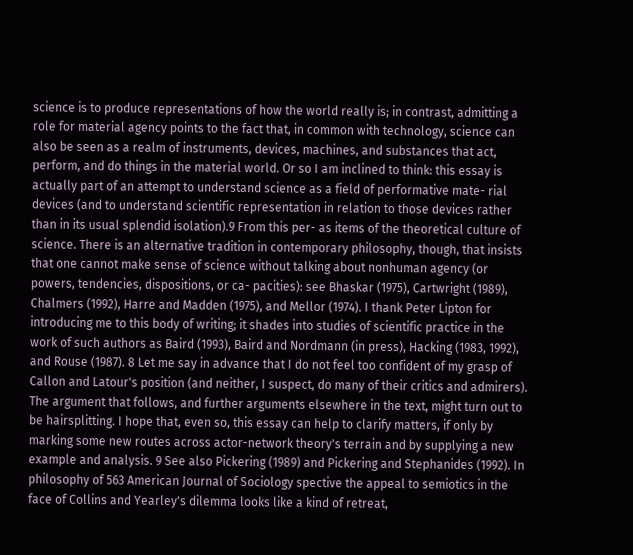science is to produce representations of how the world really is; in contrast, admitting a role for material agency points to the fact that, in common with technology, science can also be seen as a realm of instruments, devices, machines, and substances that act, perform, and do things in the material world. Or so I am inclined to think: this essay is actually part of an attempt to understand science as a field of performative mate- rial devices (and to understand scientific representation in relation to those devices rather than in its usual splendid isolation).9 From this per- as items of the theoretical culture of science. There is an alternative tradition in contemporary philosophy, though, that insists that one cannot make sense of science without talking about nonhuman agency (or powers, tendencies, dispositions, or ca- pacities): see Bhaskar (1975), Cartwright (1989), Chalmers (1992), Harre and Madden (1975), and Mellor (1974). I thank Peter Lipton for introducing me to this body of writing; it shades into studies of scientific practice in the work of such authors as Baird (1993), Baird and Nordmann (in press), Hacking (1983, 1992), and Rouse (1987). 8 Let me say in advance that I do not feel too confident of my grasp of Callon and Latour's position (and neither, I suspect, do many of their critics and admirers). The argument that follows, and further arguments elsewhere in the text, might turn out to be hairsplitting. I hope that, even so, this essay can help to clarify matters, if only by marking some new routes across actor-network theory's terrain and by supplying a new example and analysis. 9 See also Pickering (1989) and Pickering and Stephanides (1992). In philosophy of 563 American Journal of Sociology spective the appeal to semiotics in the face of Collins and Yearley's dilemma looks like a kind of retreat,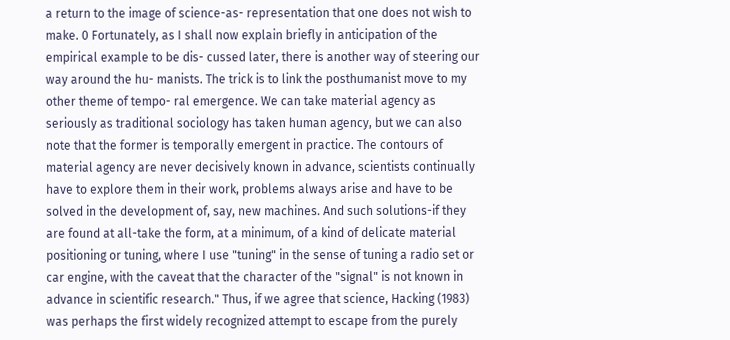a return to the image of science-as- representation that one does not wish to make. 0 Fortunately, as I shall now explain briefly in anticipation of the empirical example to be dis- cussed later, there is another way of steering our way around the hu- manists. The trick is to link the posthumanist move to my other theme of tempo- ral emergence. We can take material agency as seriously as traditional sociology has taken human agency, but we can also note that the former is temporally emergent in practice. The contours of material agency are never decisively known in advance, scientists continually have to explore them in their work, problems always arise and have to be solved in the development of, say, new machines. And such solutions-if they are found at all-take the form, at a minimum, of a kind of delicate material positioning or tuning, where I use "tuning" in the sense of tuning a radio set or car engine, with the caveat that the character of the "signal" is not known in advance in scientific research." Thus, if we agree that science, Hacking (1983) was perhaps the first widely recognized attempt to escape from the purely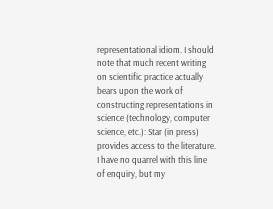representational idiom. I should note that much recent writing on scientific practice actually bears upon the work of constructing representations in science (technology, computer science, etc.): Star (in press) provides access to the literature. I have no quarrel with this line of enquiry, but my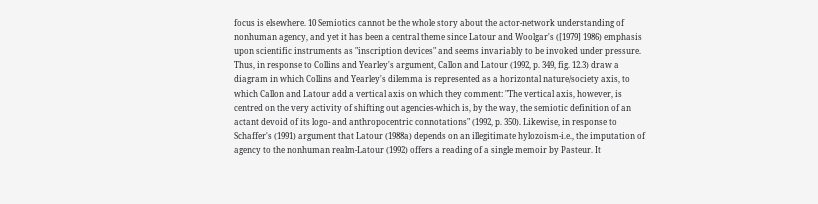focus is elsewhere. 10 Semiotics cannot be the whole story about the actor-network understanding of nonhuman agency, and yet it has been a central theme since Latour and Woolgar's ([1979] 1986) emphasis upon scientific instruments as "inscription devices" and seems invariably to be invoked under pressure. Thus, in response to Collins and Yearley's argument, Callon and Latour (1992, p. 349, fig. 12.3) draw a diagram in which Collins and Yearley's dilemma is represented as a horizontal nature/society axis, to which Callon and Latour add a vertical axis on which they comment: "The vertical axis, however, is centred on the very activity of shifting out agencies-which is, by the way, the semiotic definition of an actant devoid of its logo- and anthropocentric connotations" (1992, p. 350). Likewise, in response to Schaffer's (1991) argument that Latour (1988a) depends on an illegitimate hylozoism-i.e., the imputation of agency to the nonhuman realm-Latour (1992) offers a reading of a single memoir by Pasteur. It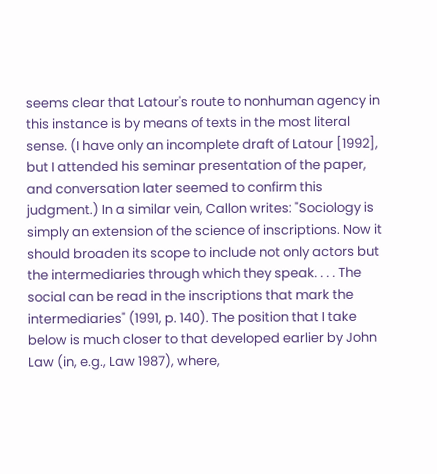seems clear that Latour's route to nonhuman agency in this instance is by means of texts in the most literal sense. (I have only an incomplete draft of Latour [1992], but I attended his seminar presentation of the paper, and conversation later seemed to confirm this judgment.) In a similar vein, Callon writes: "Sociology is simply an extension of the science of inscriptions. Now it should broaden its scope to include not only actors but the intermediaries through which they speak. . . . The social can be read in the inscriptions that mark the intermediaries" (1991, p. 140). The position that I take below is much closer to that developed earlier by John Law (in, e.g., Law 1987), where,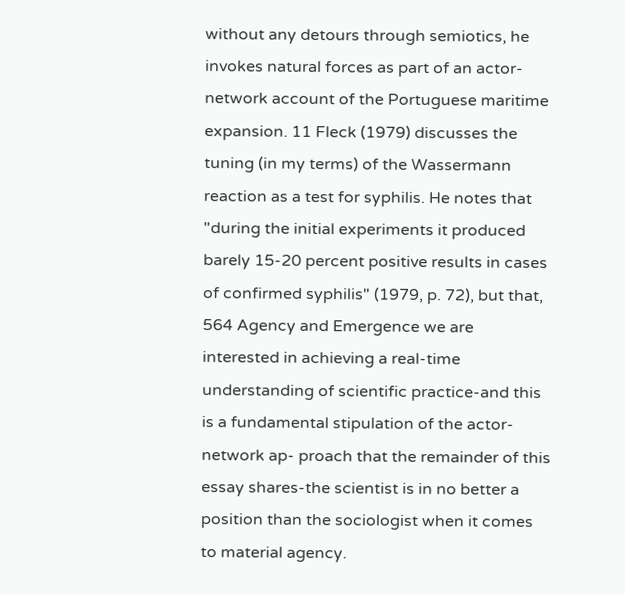without any detours through semiotics, he invokes natural forces as part of an actor-network account of the Portuguese maritime expansion. 11 Fleck (1979) discusses the tuning (in my terms) of the Wassermann reaction as a test for syphilis. He notes that "during the initial experiments it produced barely 15-20 percent positive results in cases of confirmed syphilis" (1979, p. 72), but that, 564 Agency and Emergence we are interested in achieving a real-time understanding of scientific practice-and this is a fundamental stipulation of the actor-network ap- proach that the remainder of this essay shares-the scientist is in no better a position than the sociologist when it comes to material agency.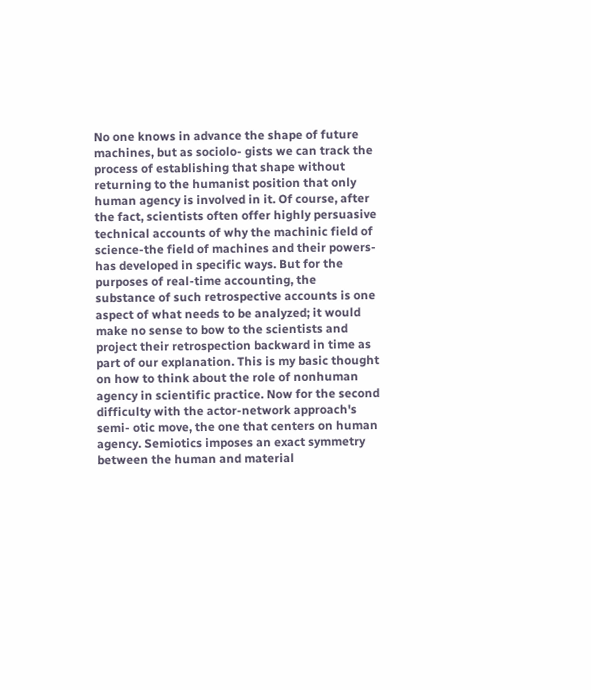No one knows in advance the shape of future machines, but as sociolo- gists we can track the process of establishing that shape without returning to the humanist position that only human agency is involved in it. Of course, after the fact, scientists often offer highly persuasive technical accounts of why the machinic field of science-the field of machines and their powers-has developed in specific ways. But for the purposes of real-time accounting, the substance of such retrospective accounts is one aspect of what needs to be analyzed; it would make no sense to bow to the scientists and project their retrospection backward in time as part of our explanation. This is my basic thought on how to think about the role of nonhuman agency in scientific practice. Now for the second difficulty with the actor-network approach's semi- otic move, the one that centers on human agency. Semiotics imposes an exact symmetry between the human and material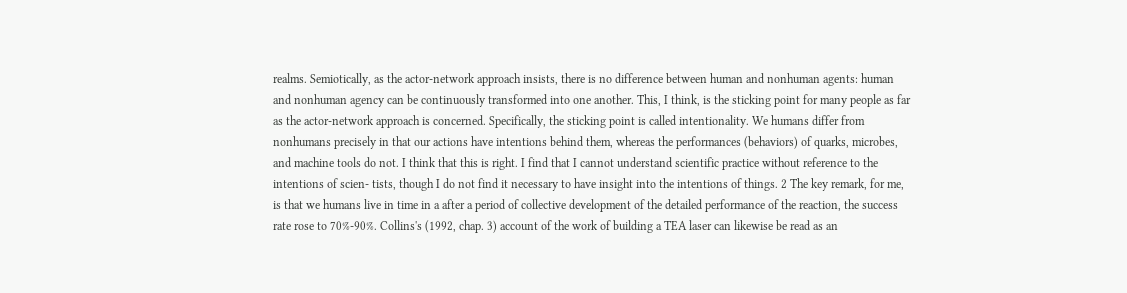realms. Semiotically, as the actor-network approach insists, there is no difference between human and nonhuman agents: human and nonhuman agency can be continuously transformed into one another. This, I think, is the sticking point for many people as far as the actor-network approach is concerned. Specifically, the sticking point is called intentionality. We humans differ from nonhumans precisely in that our actions have intentions behind them, whereas the performances (behaviors) of quarks, microbes, and machine tools do not. I think that this is right. I find that I cannot understand scientific practice without reference to the intentions of scien- tists, though I do not find it necessary to have insight into the intentions of things. 2 The key remark, for me, is that we humans live in time in a after a period of collective development of the detailed performance of the reaction, the success rate rose to 70%-90%. Collins's (1992, chap. 3) account of the work of building a TEA laser can likewise be read as an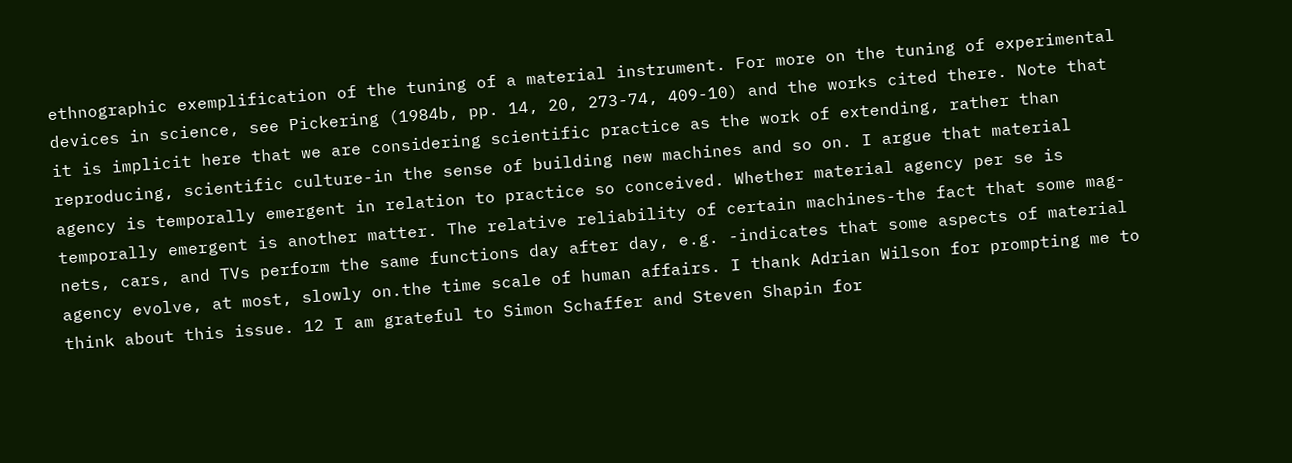ethnographic exemplification of the tuning of a material instrument. For more on the tuning of experimental devices in science, see Pickering (1984b, pp. 14, 20, 273-74, 409-10) and the works cited there. Note that it is implicit here that we are considering scientific practice as the work of extending, rather than reproducing, scientific culture-in the sense of building new machines and so on. I argue that material agency is temporally emergent in relation to practice so conceived. Whether material agency per se is temporally emergent is another matter. The relative reliability of certain machines-the fact that some mag- nets, cars, and TVs perform the same functions day after day, e.g. -indicates that some aspects of material agency evolve, at most, slowly on.the time scale of human affairs. I thank Adrian Wilson for prompting me to think about this issue. 12 I am grateful to Simon Schaffer and Steven Shapin for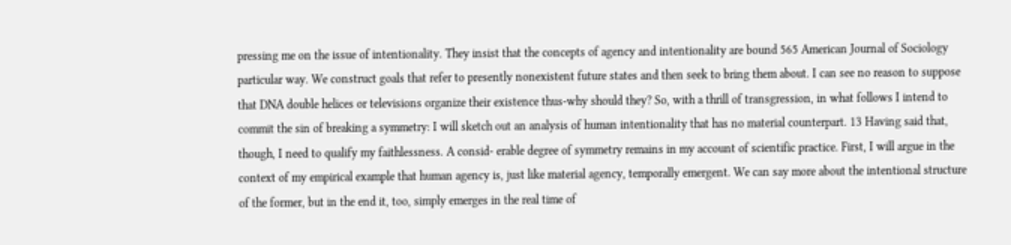pressing me on the issue of intentionality. They insist that the concepts of agency and intentionality are bound 565 American Journal of Sociology particular way. We construct goals that refer to presently nonexistent future states and then seek to bring them about. I can see no reason to suppose that DNA double helices or televisions organize their existence thus-why should they? So, with a thrill of transgression, in what follows I intend to commit the sin of breaking a symmetry: I will sketch out an analysis of human intentionality that has no material counterpart. 13 Having said that, though, I need to qualify my faithlessness. A consid- erable degree of symmetry remains in my account of scientific practice. First, I will argue in the context of my empirical example that human agency is, just like material agency, temporally emergent. We can say more about the intentional structure of the former, but in the end it, too, simply emerges in the real time of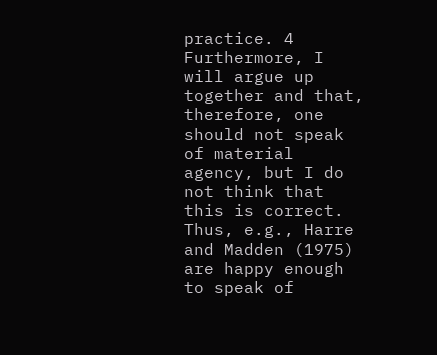practice. 4 Furthermore, I will argue up together and that, therefore, one should not speak of material agency, but I do not think that this is correct. Thus, e.g., Harre and Madden (1975) are happy enough to speak of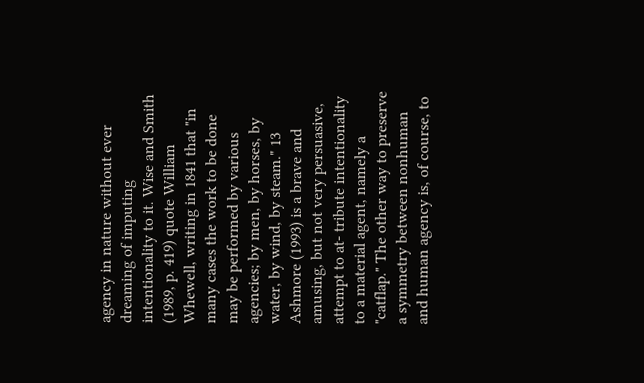agency in nature without ever dreaming of imputing intentionality to it. Wise and Smith (1989, p. 419) quote William Whewell, writing in 1841 that "in many cases the work to be done may be performed by various agencies; by men, by horses, by water, by wind, by steam." 13 Ashmore (1993) is a brave and amusing, but not very persuasive, attempt to at- tribute intentionality to a material agent, namely a "catflap." The other way to preserve a symmetry between nonhuman and human agency is, of course, to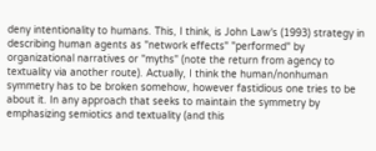deny intentionality to humans. This, I think, is John Law's (1993) strategy in describing human agents as "network effects" "performed" by organizational narratives or "myths" (note the return from agency to textuality via another route). Actually, I think the human/nonhuman symmetry has to be broken somehow, however fastidious one tries to be about it. In any approach that seeks to maintain the symmetry by emphasizing semiotics and textuality (and this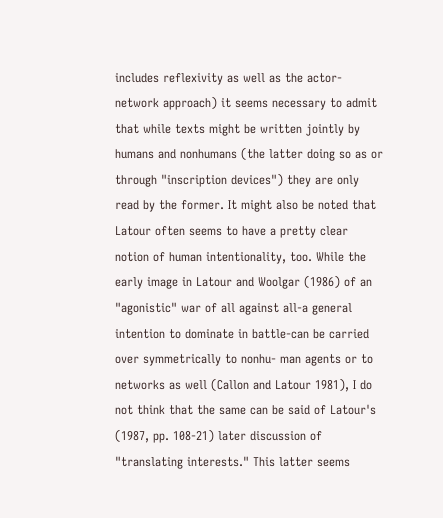includes reflexivity as well as the actor- network approach) it seems necessary to admit that while texts might be written jointly by humans and nonhumans (the latter doing so as or through "inscription devices") they are only read by the former. It might also be noted that Latour often seems to have a pretty clear notion of human intentionality, too. While the early image in Latour and Woolgar (1986) of an "agonistic" war of all against all-a general intention to dominate in battle-can be carried over symmetrically to nonhu- man agents or to networks as well (Callon and Latour 1981), I do not think that the same can be said of Latour's (1987, pp. 108-21) later discussion of "translating interests." This latter seems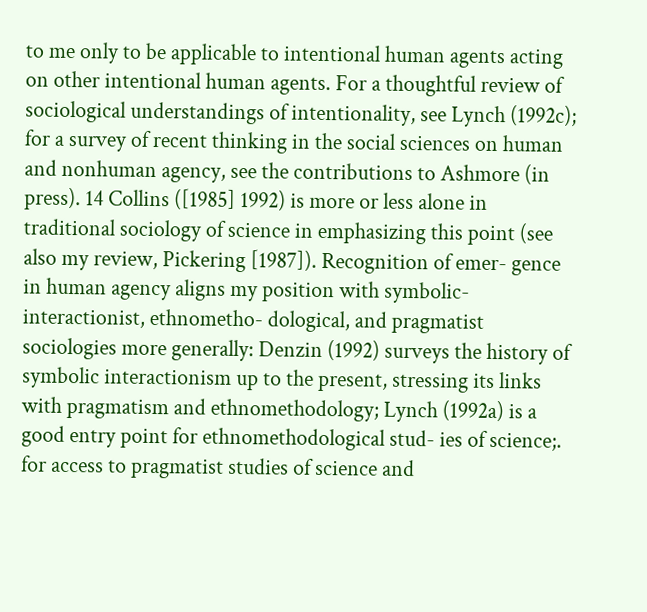to me only to be applicable to intentional human agents acting on other intentional human agents. For a thoughtful review of sociological understandings of intentionality, see Lynch (1992c); for a survey of recent thinking in the social sciences on human and nonhuman agency, see the contributions to Ashmore (in press). 14 Collins ([1985] 1992) is more or less alone in traditional sociology of science in emphasizing this point (see also my review, Pickering [1987]). Recognition of emer- gence in human agency aligns my position with symbolic-interactionist, ethnometho- dological, and pragmatist sociologies more generally: Denzin (1992) surveys the history of symbolic interactionism up to the present, stressing its links with pragmatism and ethnomethodology; Lynch (1992a) is a good entry point for ethnomethodological stud- ies of science;. for access to pragmatist studies of science and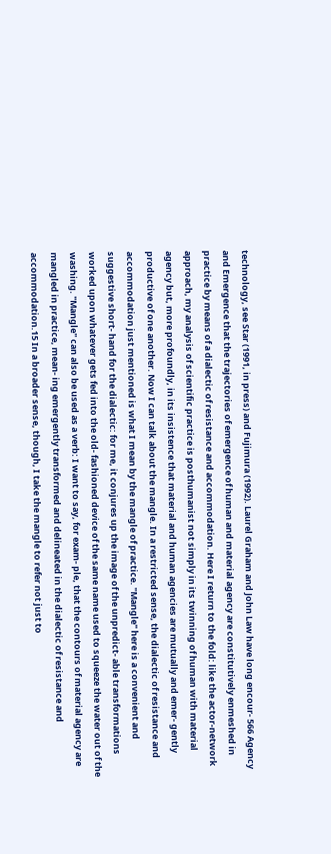technology, see Star (1991, in press) and Fujimura (1992). Laurel Graham and John Law have long encour- 566 Agency and Emergence that the trajectories of emergence of human and material agency are constitutively enmeshed in practice by means of a dialectic of resistance and accommodation. Here I return to the fold: like the actor-network approach, my analysis of scientific practice is posthumanist not simply in its twinning of human with material agency but, more profoundly, in its insistence that material and human agencies are mutually and emer- gently productive of one another. Now I can talk about the mangle. In a restricted sense, the dialectic of resistance and accommodation just mentioned is what I mean by the mangle of practice. "Mangle" here is a convenient and suggestive short- hand for the dialectic: for me, it conjures up the image of the unpredict- able transformations worked upon whatever gets fed into the old- fashioned device of the same name used to squeeze the water out of the washing. "Mangle" can also be used as a verb: I want to say, for exam- ple, that the contours of material agency are mangled in practice, mean- ing emergently transformed and delineated in the dialectic of resistance and accommodation.15 In a broader sense, though, I take the mangle to refer not just to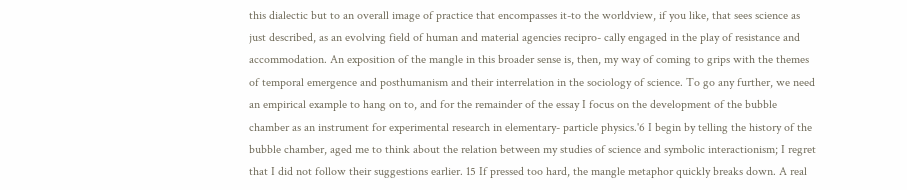this dialectic but to an overall image of practice that encompasses it-to the worldview, if you like, that sees science as just described, as an evolving field of human and material agencies recipro- cally engaged in the play of resistance and accommodation. An exposition of the mangle in this broader sense is, then, my way of coming to grips with the themes of temporal emergence and posthumanism and their interrelation in the sociology of science. To go any further, we need an empirical example to hang on to, and for the remainder of the essay I focus on the development of the bubble chamber as an instrument for experimental research in elementary- particle physics.'6 I begin by telling the history of the bubble chamber, aged me to think about the relation between my studies of science and symbolic interactionism; I regret that I did not follow their suggestions earlier. 15 If pressed too hard, the mangle metaphor quickly breaks down. A real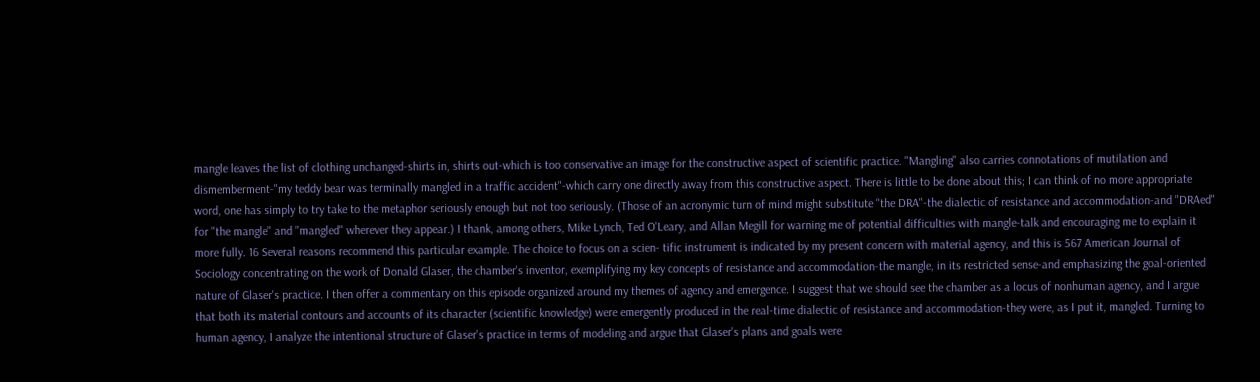mangle leaves the list of clothing unchanged-shirts in, shirts out-which is too conservative an image for the constructive aspect of scientific practice. "Mangling" also carries connotations of mutilation and dismemberment-"my teddy bear was terminally mangled in a traffic accident"-which carry one directly away from this constructive aspect. There is little to be done about this; I can think of no more appropriate word, one has simply to try take to the metaphor seriously enough but not too seriously. (Those of an acronymic turn of mind might substitute "the DRA"-the dialectic of resistance and accommodation-and "DRAed" for "the mangle" and "mangled" wherever they appear.) I thank, among others, Mike Lynch, Ted O'Leary, and Allan Megill for warning me of potential difficulties with mangle-talk and encouraging me to explain it more fully. 16 Several reasons recommend this particular example. The choice to focus on a scien- tific instrument is indicated by my present concern with material agency, and this is 567 American Journal of Sociology concentrating on the work of Donald Glaser, the chamber's inventor, exemplifying my key concepts of resistance and accommodation-the mangle, in its restricted sense-and emphasizing the goal-oriented nature of Glaser's practice. I then offer a commentary on this episode organized around my themes of agency and emergence. I suggest that we should see the chamber as a locus of nonhuman agency, and I argue that both its material contours and accounts of its character (scientific knowledge) were emergently produced in the real-time dialectic of resistance and accommodation-they were, as I put it, mangled. Turning to human agency, I analyze the intentional structure of Glaser's practice in terms of modeling and argue that Glaser's plans and goals were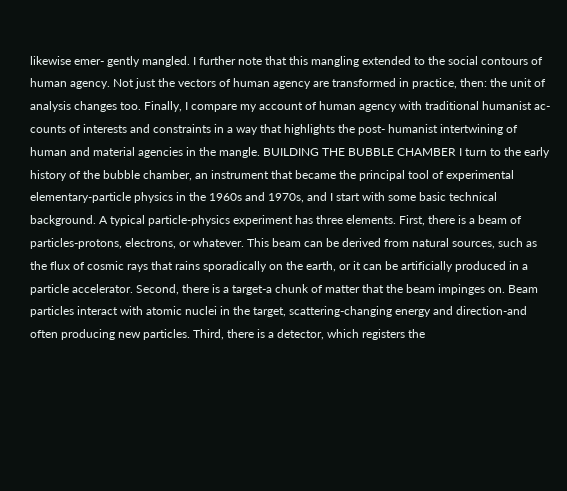likewise emer- gently mangled. I further note that this mangling extended to the social contours of human agency. Not just the vectors of human agency are transformed in practice, then: the unit of analysis changes too. Finally, I compare my account of human agency with traditional humanist ac- counts of interests and constraints in a way that highlights the post- humanist intertwining of human and material agencies in the mangle. BUILDING THE BUBBLE CHAMBER I turn to the early history of the bubble chamber, an instrument that became the principal tool of experimental elementary-particle physics in the 1960s and 1970s, and I start with some basic technical background. A typical particle-physics experiment has three elements. First, there is a beam of particles-protons, electrons, or whatever. This beam can be derived from natural sources, such as the flux of cosmic rays that rains sporadically on the earth, or it can be artificially produced in a particle accelerator. Second, there is a target-a chunk of matter that the beam impinges on. Beam particles interact with atomic nuclei in the target, scattering-changing energy and direction-and often producing new particles. Third, there is a detector, which registers the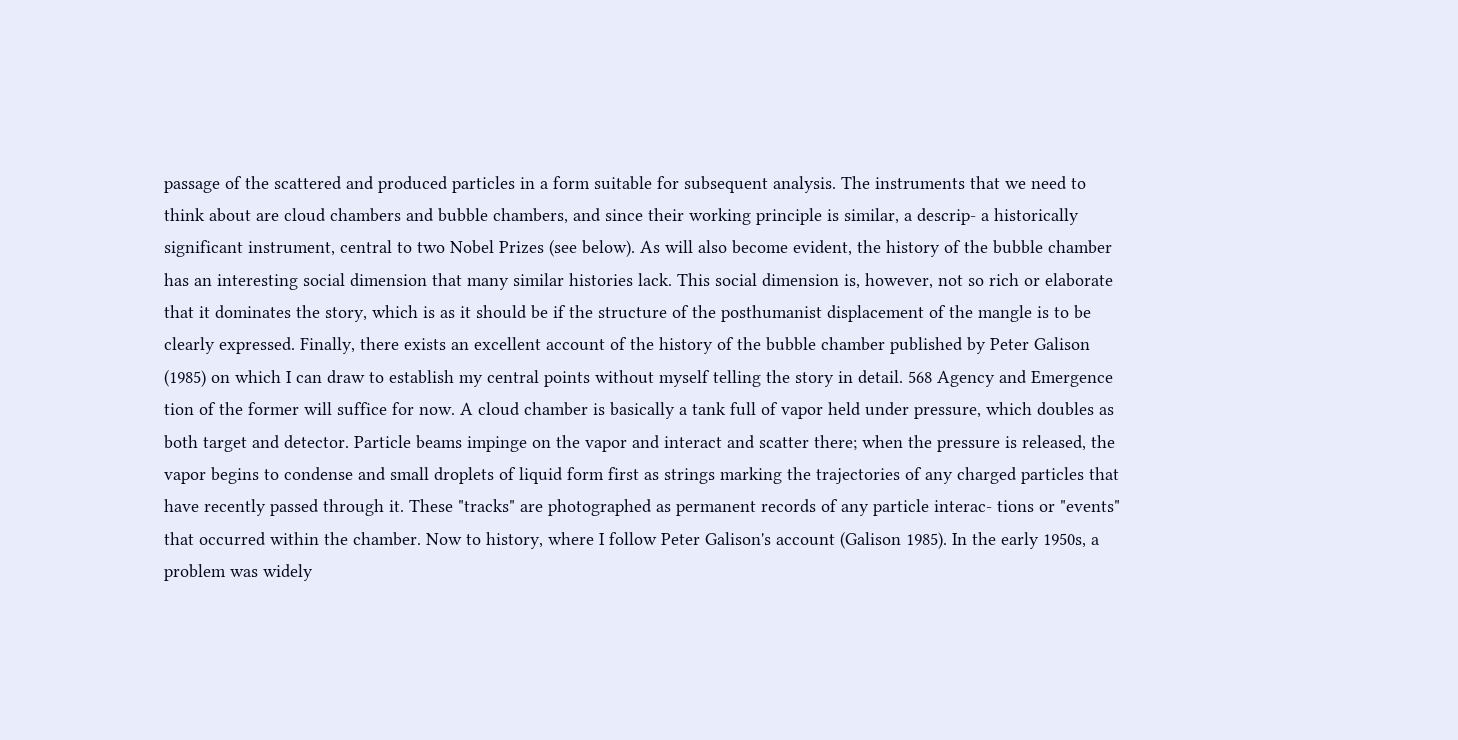passage of the scattered and produced particles in a form suitable for subsequent analysis. The instruments that we need to think about are cloud chambers and bubble chambers, and since their working principle is similar, a descrip- a historically significant instrument, central to two Nobel Prizes (see below). As will also become evident, the history of the bubble chamber has an interesting social dimension that many similar histories lack. This social dimension is, however, not so rich or elaborate that it dominates the story, which is as it should be if the structure of the posthumanist displacement of the mangle is to be clearly expressed. Finally, there exists an excellent account of the history of the bubble chamber published by Peter Galison (1985) on which I can draw to establish my central points without myself telling the story in detail. 568 Agency and Emergence tion of the former will suffice for now. A cloud chamber is basically a tank full of vapor held under pressure, which doubles as both target and detector. Particle beams impinge on the vapor and interact and scatter there; when the pressure is released, the vapor begins to condense and small droplets of liquid form first as strings marking the trajectories of any charged particles that have recently passed through it. These "tracks" are photographed as permanent records of any particle interac- tions or "events" that occurred within the chamber. Now to history, where I follow Peter Galison's account (Galison 1985). In the early 1950s, a problem was widely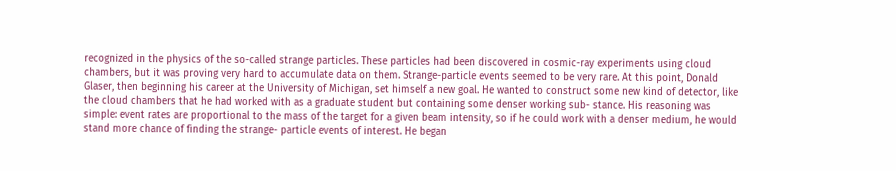recognized in the physics of the so-called strange particles. These particles had been discovered in cosmic-ray experiments using cloud chambers, but it was proving very hard to accumulate data on them. Strange-particle events seemed to be very rare. At this point, Donald Glaser, then beginning his career at the University of Michigan, set himself a new goal. He wanted to construct some new kind of detector, like the cloud chambers that he had worked with as a graduate student but containing some denser working sub- stance. His reasoning was simple: event rates are proportional to the mass of the target for a given beam intensity, so if he could work with a denser medium, he would stand more chance of finding the strange- particle events of interest. He began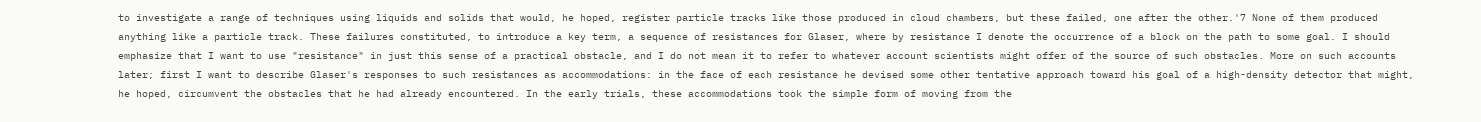to investigate a range of techniques using liquids and solids that would, he hoped, register particle tracks like those produced in cloud chambers, but these failed, one after the other.'7 None of them produced anything like a particle track. These failures constituted, to introduce a key term, a sequence of resistances for Glaser, where by resistance I denote the occurrence of a block on the path to some goal. I should emphasize that I want to use "resistance" in just this sense of a practical obstacle, and I do not mean it to refer to whatever account scientists might offer of the source of such obstacles. More on such accounts later; first I want to describe Glaser's responses to such resistances as accommodations: in the face of each resistance he devised some other tentative approach toward his goal of a high-density detector that might, he hoped, circumvent the obstacles that he had already encountered. In the early trials, these accommodations took the simple form of moving from the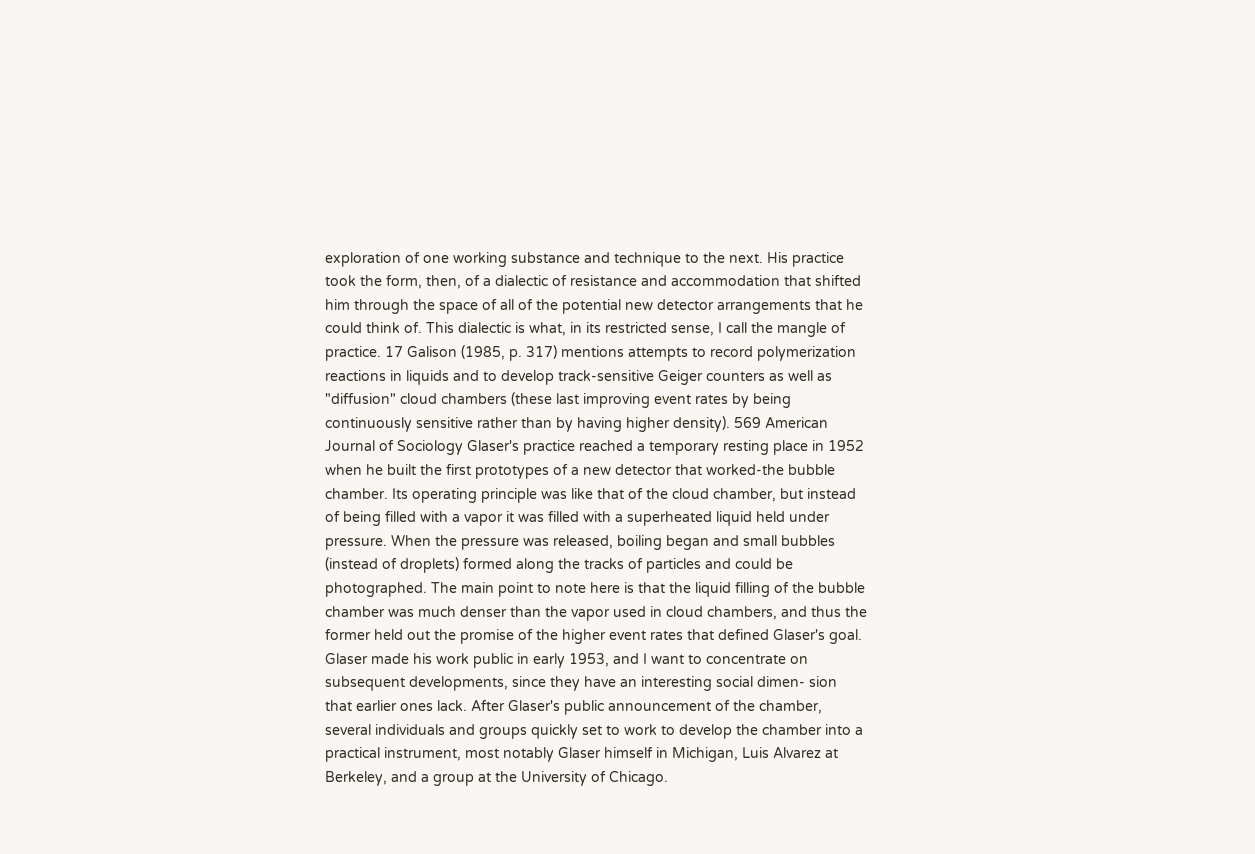exploration of one working substance and technique to the next. His practice took the form, then, of a dialectic of resistance and accommodation that shifted him through the space of all of the potential new detector arrangements that he could think of. This dialectic is what, in its restricted sense, I call the mangle of practice. 17 Galison (1985, p. 317) mentions attempts to record polymerization reactions in liquids and to develop track-sensitive Geiger counters as well as "diffusion" cloud chambers (these last improving event rates by being continuously sensitive rather than by having higher density). 569 American Journal of Sociology Glaser's practice reached a temporary resting place in 1952 when he built the first prototypes of a new detector that worked-the bubble chamber. Its operating principle was like that of the cloud chamber, but instead of being filled with a vapor it was filled with a superheated liquid held under pressure. When the pressure was released, boiling began and small bubbles (instead of droplets) formed along the tracks of particles and could be photographed. The main point to note here is that the liquid filling of the bubble chamber was much denser than the vapor used in cloud chambers, and thus the former held out the promise of the higher event rates that defined Glaser's goal. Glaser made his work public in early 1953, and I want to concentrate on subsequent developments, since they have an interesting social dimen- sion that earlier ones lack. After Glaser's public announcement of the chamber, several individuals and groups quickly set to work to develop the chamber into a practical instrument, most notably Glaser himself in Michigan, Luis Alvarez at Berkeley, and a group at the University of Chicago.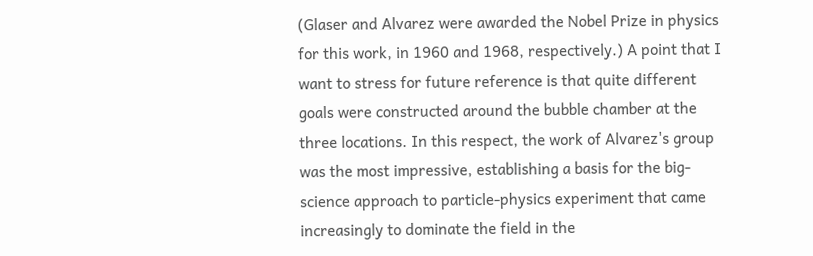(Glaser and Alvarez were awarded the Nobel Prize in physics for this work, in 1960 and 1968, respectively.) A point that I want to stress for future reference is that quite different goals were constructed around the bubble chamber at the three locations. In this respect, the work of Alvarez's group was the most impressive, establishing a basis for the big-science approach to particle-physics experiment that came increasingly to dominate the field in the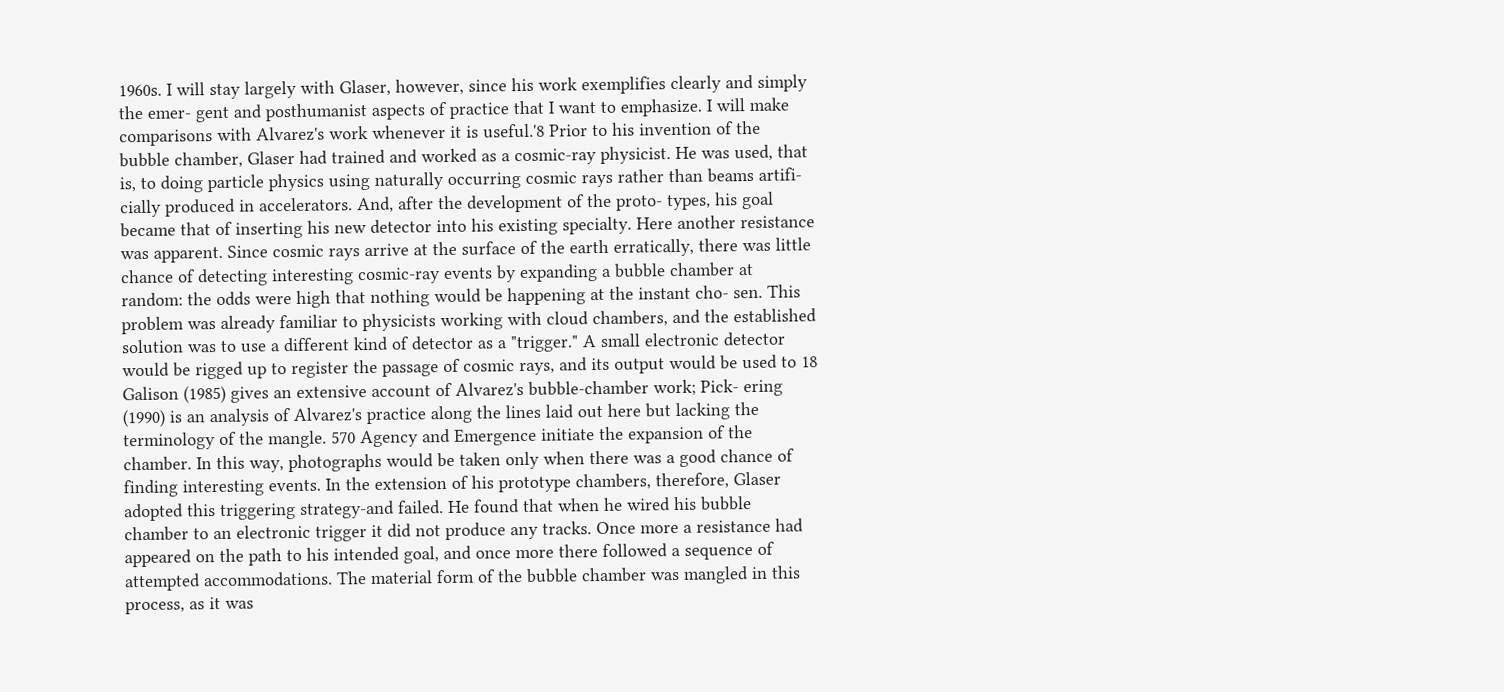1960s. I will stay largely with Glaser, however, since his work exemplifies clearly and simply the emer- gent and posthumanist aspects of practice that I want to emphasize. I will make comparisons with Alvarez's work whenever it is useful.'8 Prior to his invention of the bubble chamber, Glaser had trained and worked as a cosmic-ray physicist. He was used, that is, to doing particle physics using naturally occurring cosmic rays rather than beams artifi- cially produced in accelerators. And, after the development of the proto- types, his goal became that of inserting his new detector into his existing specialty. Here another resistance was apparent. Since cosmic rays arrive at the surface of the earth erratically, there was little chance of detecting interesting cosmic-ray events by expanding a bubble chamber at random: the odds were high that nothing would be happening at the instant cho- sen. This problem was already familiar to physicists working with cloud chambers, and the established solution was to use a different kind of detector as a "trigger." A small electronic detector would be rigged up to register the passage of cosmic rays, and its output would be used to 18 Galison (1985) gives an extensive account of Alvarez's bubble-chamber work; Pick- ering (1990) is an analysis of Alvarez's practice along the lines laid out here but lacking the terminology of the mangle. 570 Agency and Emergence initiate the expansion of the chamber. In this way, photographs would be taken only when there was a good chance of finding interesting events. In the extension of his prototype chambers, therefore, Glaser adopted this triggering strategy-and failed. He found that when he wired his bubble chamber to an electronic trigger it did not produce any tracks. Once more a resistance had appeared on the path to his intended goal, and once more there followed a sequence of attempted accommodations. The material form of the bubble chamber was mangled in this process, as it was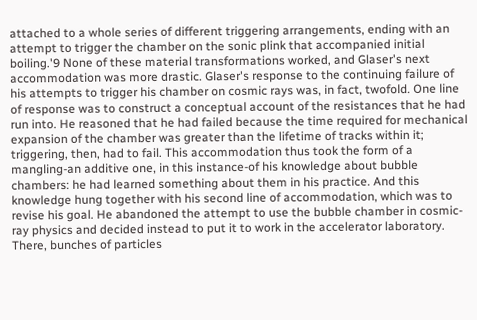attached to a whole series of different triggering arrangements, ending with an attempt to trigger the chamber on the sonic plink that accompanied initial boiling.'9 None of these material transformations worked, and Glaser's next accommodation was more drastic. Glaser's response to the continuing failure of his attempts to trigger his chamber on cosmic rays was, in fact, twofold. One line of response was to construct a conceptual account of the resistances that he had run into. He reasoned that he had failed because the time required for mechanical expansion of the chamber was greater than the lifetime of tracks within it; triggering, then, had to fail. This accommodation thus took the form of a mangling-an additive one, in this instance-of his knowledge about bubble chambers: he had learned something about them in his practice. And this knowledge hung together with his second line of accommodation, which was to revise his goal. He abandoned the attempt to use the bubble chamber in cosmic-ray physics and decided instead to put it to work in the accelerator laboratory. There, bunches of particles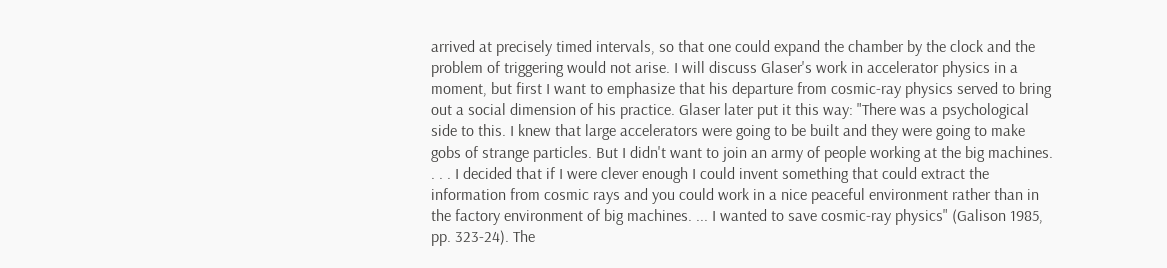arrived at precisely timed intervals, so that one could expand the chamber by the clock and the problem of triggering would not arise. I will discuss Glaser's work in accelerator physics in a moment, but first I want to emphasize that his departure from cosmic-ray physics served to bring out a social dimension of his practice. Glaser later put it this way: "There was a psychological side to this. I knew that large accelerators were going to be built and they were going to make gobs of strange particles. But I didn't want to join an army of people working at the big machines. . . . I decided that if I were clever enough I could invent something that could extract the information from cosmic rays and you could work in a nice peaceful environment rather than in the factory environment of big machines. ... I wanted to save cosmic-ray physics" (Galison 1985, pp. 323-24). The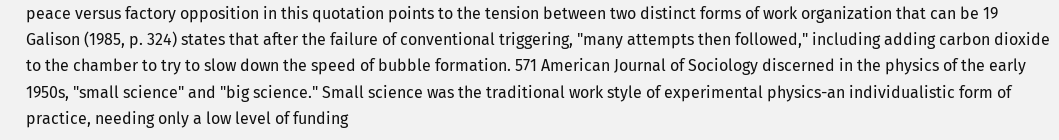peace versus factory opposition in this quotation points to the tension between two distinct forms of work organization that can be 19 Galison (1985, p. 324) states that after the failure of conventional triggering, "many attempts then followed," including adding carbon dioxide to the chamber to try to slow down the speed of bubble formation. 571 American Journal of Sociology discerned in the physics of the early 1950s, "small science" and "big science." Small science was the traditional work style of experimental physics-an individualistic form of practice, needing only a low level of funding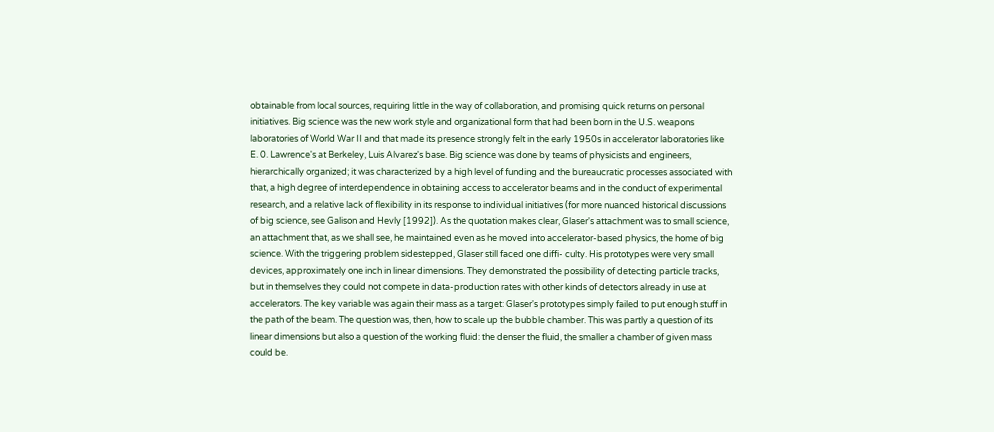obtainable from local sources, requiring little in the way of collaboration, and promising quick returns on personal initiatives. Big science was the new work style and organizational form that had been born in the U.S. weapons laboratories of World War II and that made its presence strongly felt in the early 1950s in accelerator laboratories like E. 0. Lawrence's at Berkeley, Luis Alvarez's base. Big science was done by teams of physicists and engineers, hierarchically organized; it was characterized by a high level of funding and the bureaucratic processes associated with that, a high degree of interdependence in obtaining access to accelerator beams and in the conduct of experimental research, and a relative lack of flexibility in its response to individual initiatives (for more nuanced historical discussions of big science, see Galison and Hevly [1992]). As the quotation makes clear, Glaser's attachment was to small science, an attachment that, as we shall see, he maintained even as he moved into accelerator-based physics, the home of big science. With the triggering problem sidestepped, Glaser still faced one diffi- culty. His prototypes were very small devices, approximately one inch in linear dimensions. They demonstrated the possibility of detecting particle tracks, but in themselves they could not compete in data-production rates with other kinds of detectors already in use at accelerators. The key variable was again their mass as a target: Glaser's prototypes simply failed to put enough stuff in the path of the beam. The question was, then, how to scale up the bubble chamber. This was partly a question of its linear dimensions but also a question of the working fluid: the denser the fluid, the smaller a chamber of given mass could be.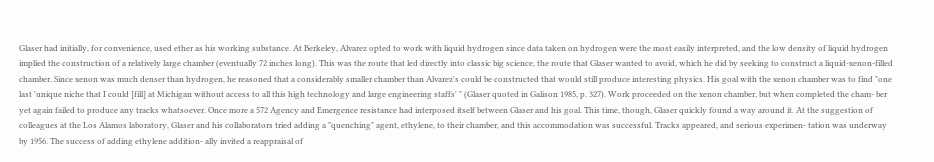Glaser had initially, for convenience, used ether as his working substance. At Berkeley, Alvarez opted to work with liquid hydrogen since data taken on hydrogen were the most easily interpreted, and the low density of liquid hydrogen implied the construction of a relatively large chamber (eventually 72 inches long). This was the route that led directly into classic big science, the route that Glaser wanted to avoid, which he did by seeking to construct a liquid-xenon-filled chamber. Since xenon was much denser than hydrogen, he reasoned that a considerably smaller chamber than Alvarez's could be constructed that would still produce interesting physics. His goal with the xenon chamber was to find "one last 'unique niche that I could [fill] at Michigan without access to all this high technology and large engineering staffs' " (Glaser quoted in Galison 1985, p. 327). Work proceeded on the xenon chamber, but when completed the cham- ber yet again failed to produce any tracks whatsoever. Once more a 572 Agency and Emergence resistance had interposed itself between Glaser and his goal. This time, though, Glaser quickly found a way around it. At the suggestion of colleagues at the Los Alamos laboratory, Glaser and his collaborators tried adding a "quenching" agent, ethylene, to their chamber, and this accommodation was successful. Tracks appeared, and serious experimen- tation was underway by 1956. The success of adding ethylene addition- ally invited a reappraisal of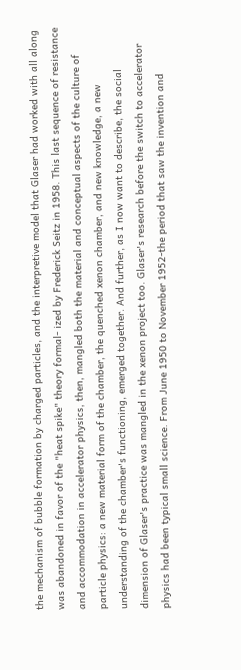the mechanism of bubble formation by charged particles, and the interpretive model that Glaser had worked with all along was abandoned in favor of the "heat spike" theory formal- ized by Frederick Seitz in 1958. This last sequence of resistance and accommodation in accelerator physics, then, mangled both the material and conceptual aspects of the culture of particle physics: a new material form of the chamber, the quenched xenon chamber, and new knowledge, a new understanding of the chamber's functioning, emerged together. And further, as I now want to describe, the social dimension of Glaser's practice was mangled in the xenon project too. Glaser's research before the switch to accelerator physics had been typical small science. From June 1950 to November 1952-the period that saw the invention and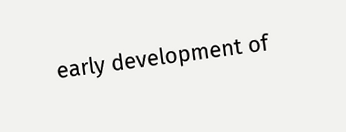early development of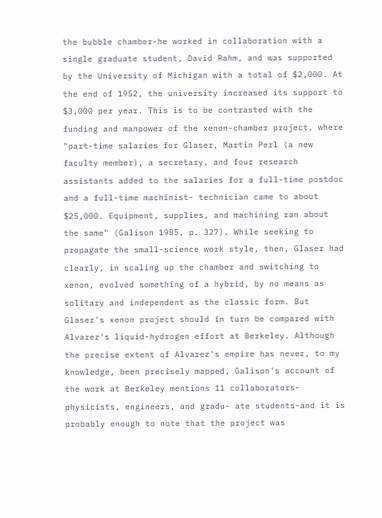the bubble chamber-he worked in collaboration with a single graduate student, David Rahm, and was supported by the University of Michigan with a total of $2,000. At the end of 1952, the university increased its support to $3,000 per year. This is to be contrasted with the funding and manpower of the xenon-chamber project, where "part-time salaries for Glaser, Martin Perl (a new faculty member), a secretary, and four research assistants added to the salaries for a full-time postdoc and a full-time machinist- technician came to about $25,000. Equipment, supplies, and machining ran about the same" (Galison 1985, p. 327). While seeking to propagate the small-science work style, then, Glaser had clearly, in scaling up the chamber and switching to xenon, evolved something of a hybrid, by no means as solitary and independent as the classic form. But Glaser's xenon project should in turn be compared with Alvarez's liquid-hydrogen effort at Berkeley. Although the precise extent of Alvarez's empire has never, to my knowledge, been precisely mapped, Galison's account of the work at Berkeley mentions 11 collaborators-physicists, engineers, and gradu- ate students-and it is probably enough to note that the project was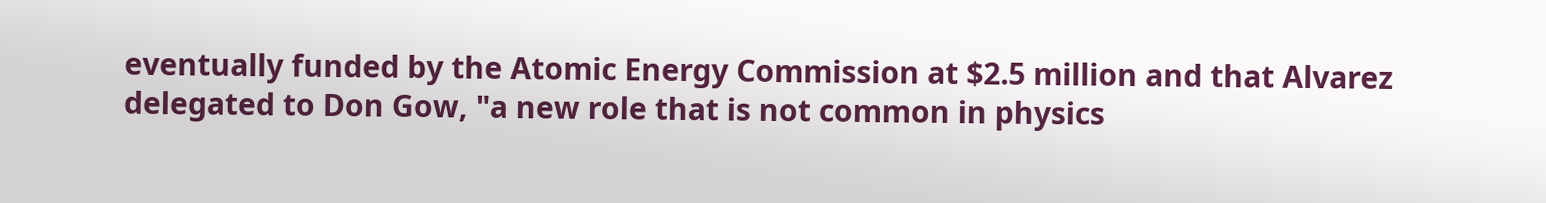eventually funded by the Atomic Energy Commission at $2.5 million and that Alvarez delegated to Don Gow, "a new role that is not common in physics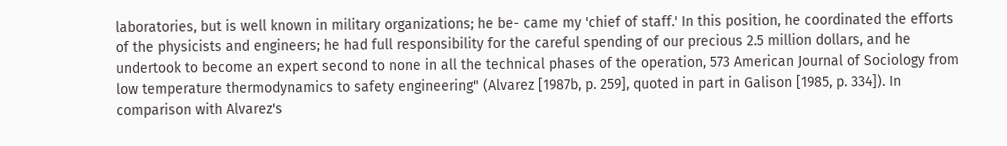laboratories, but is well known in military organizations; he be- came my 'chief of staff.' In this position, he coordinated the efforts of the physicists and engineers; he had full responsibility for the careful spending of our precious 2.5 million dollars, and he undertook to become an expert second to none in all the technical phases of the operation, 573 American Journal of Sociology from low temperature thermodynamics to safety engineering" (Alvarez [1987b, p. 259], quoted in part in Galison [1985, p. 334]). In comparison with Alvarez's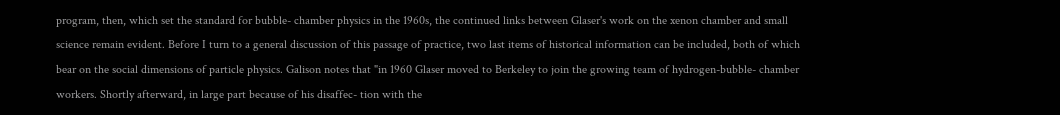program, then, which set the standard for bubble- chamber physics in the 1960s, the continued links between Glaser's work on the xenon chamber and small science remain evident. Before I turn to a general discussion of this passage of practice, two last items of historical information can be included, both of which bear on the social dimensions of particle physics. Galison notes that "in 1960 Glaser moved to Berkeley to join the growing team of hydrogen-bubble- chamber workers. Shortly afterward, in large part because of his disaffec- tion with the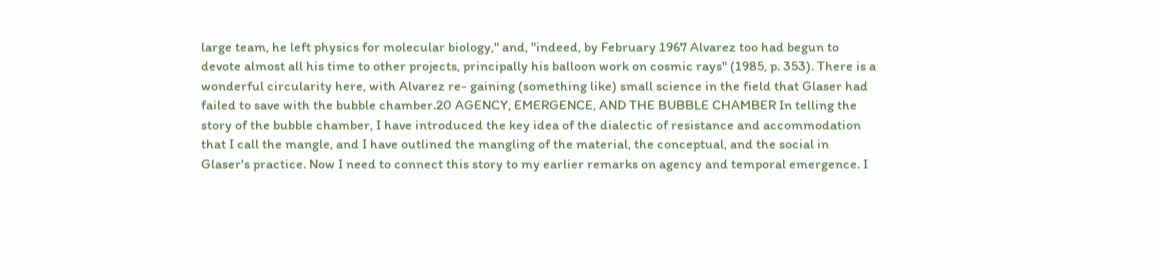large team, he left physics for molecular biology," and, "indeed, by February 1967 Alvarez too had begun to devote almost all his time to other projects, principally his balloon work on cosmic rays" (1985, p. 353). There is a wonderful circularity here, with Alvarez re- gaining (something like) small science in the field that Glaser had failed to save with the bubble chamber.20 AGENCY, EMERGENCE, AND THE BUBBLE CHAMBER In telling the story of the bubble chamber, I have introduced the key idea of the dialectic of resistance and accommodation that I call the mangle, and I have outlined the mangling of the material, the conceptual, and the social in Glaser's practice. Now I need to connect this story to my earlier remarks on agency and temporal emergence. I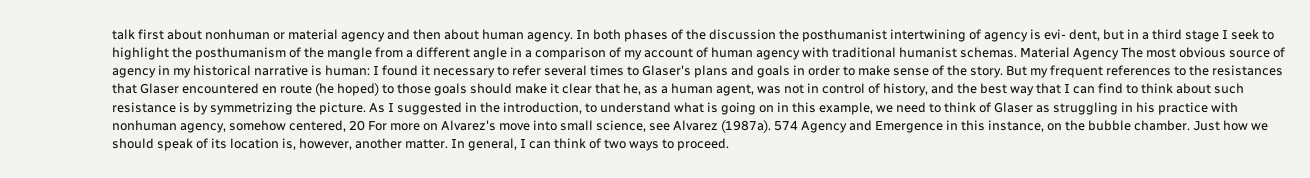talk first about nonhuman or material agency and then about human agency. In both phases of the discussion the posthumanist intertwining of agency is evi- dent, but in a third stage I seek to highlight the posthumanism of the mangle from a different angle in a comparison of my account of human agency with traditional humanist schemas. Material Agency The most obvious source of agency in my historical narrative is human: I found it necessary to refer several times to Glaser's plans and goals in order to make sense of the story. But my frequent references to the resistances that Glaser encountered en route (he hoped) to those goals should make it clear that he, as a human agent, was not in control of history, and the best way that I can find to think about such resistance is by symmetrizing the picture. As I suggested in the introduction, to understand what is going on in this example, we need to think of Glaser as struggling in his practice with nonhuman agency, somehow centered, 20 For more on Alvarez's move into small science, see Alvarez (1987a). 574 Agency and Emergence in this instance, on the bubble chamber. Just how we should speak of its location is, however, another matter. In general, I can think of two ways to proceed.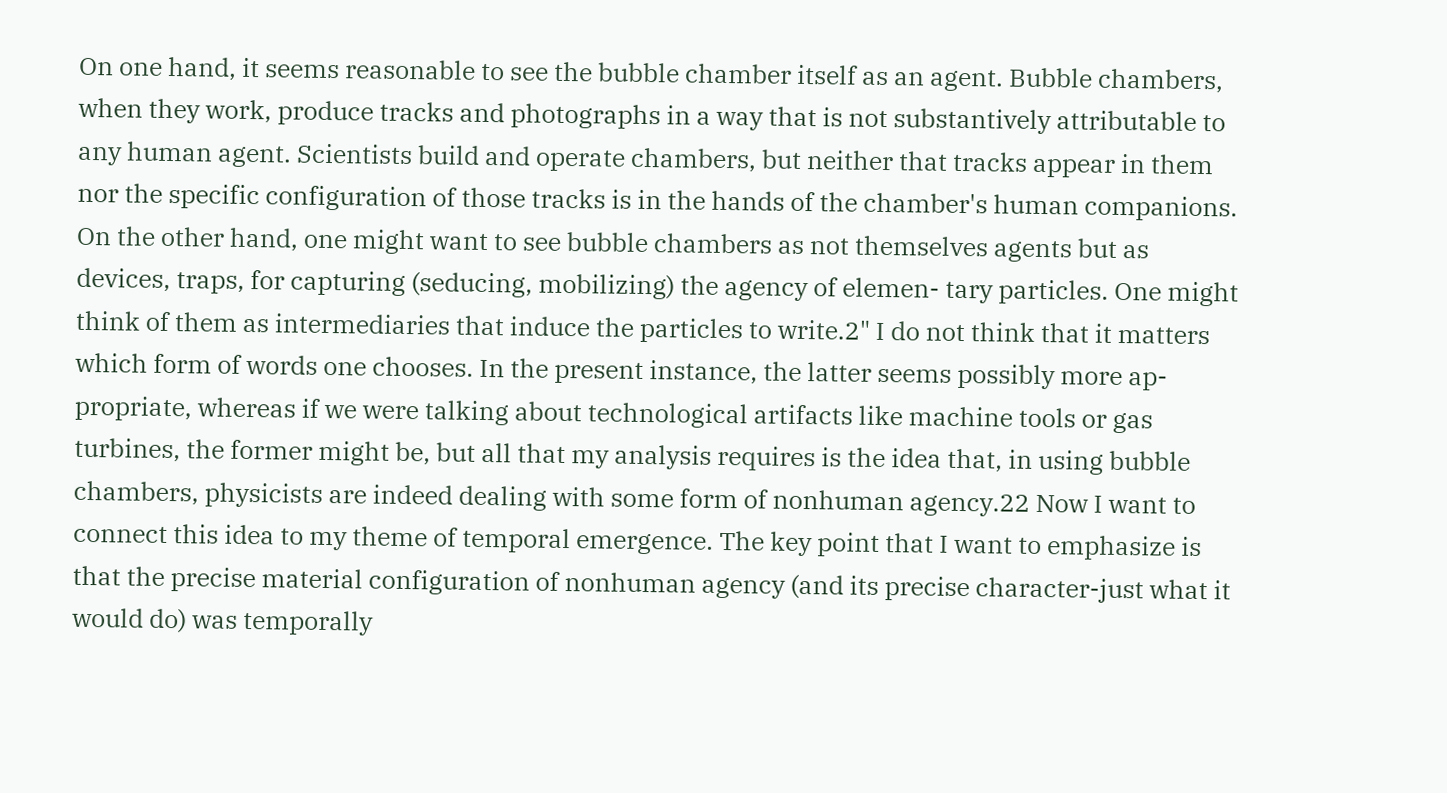On one hand, it seems reasonable to see the bubble chamber itself as an agent. Bubble chambers, when they work, produce tracks and photographs in a way that is not substantively attributable to any human agent. Scientists build and operate chambers, but neither that tracks appear in them nor the specific configuration of those tracks is in the hands of the chamber's human companions. On the other hand, one might want to see bubble chambers as not themselves agents but as devices, traps, for capturing (seducing, mobilizing) the agency of elemen- tary particles. One might think of them as intermediaries that induce the particles to write.2" I do not think that it matters which form of words one chooses. In the present instance, the latter seems possibly more ap- propriate, whereas if we were talking about technological artifacts like machine tools or gas turbines, the former might be, but all that my analysis requires is the idea that, in using bubble chambers, physicists are indeed dealing with some form of nonhuman agency.22 Now I want to connect this idea to my theme of temporal emergence. The key point that I want to emphasize is that the precise material configuration of nonhuman agency (and its precise character-just what it would do) was temporally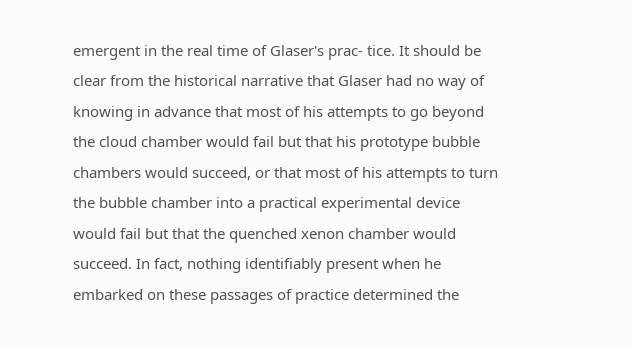emergent in the real time of Glaser's prac- tice. It should be clear from the historical narrative that Glaser had no way of knowing in advance that most of his attempts to go beyond the cloud chamber would fail but that his prototype bubble chambers would succeed, or that most of his attempts to turn the bubble chamber into a practical experimental device would fail but that the quenched xenon chamber would succeed. In fact, nothing identifiably present when he embarked on these passages of practice determined the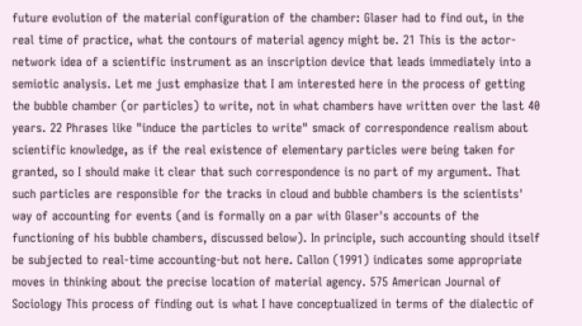future evolution of the material configuration of the chamber: Glaser had to find out, in the real time of practice, what the contours of material agency might be. 21 This is the actor-network idea of a scientific instrument as an inscription device that leads immediately into a semiotic analysis. Let me just emphasize that I am interested here in the process of getting the bubble chamber (or particles) to write, not in what chambers have written over the last 40 years. 22 Phrases like "induce the particles to write" smack of correspondence realism about scientific knowledge, as if the real existence of elementary particles were being taken for granted, so I should make it clear that such correspondence is no part of my argument. That such particles are responsible for the tracks in cloud and bubble chambers is the scientists' way of accounting for events (and is formally on a par with Glaser's accounts of the functioning of his bubble chambers, discussed below). In principle, such accounting should itself be subjected to real-time accounting-but not here. Callon (1991) indicates some appropriate moves in thinking about the precise location of material agency. 575 American Journal of Sociology This process of finding out is what I have conceptualized in terms of the dialectic of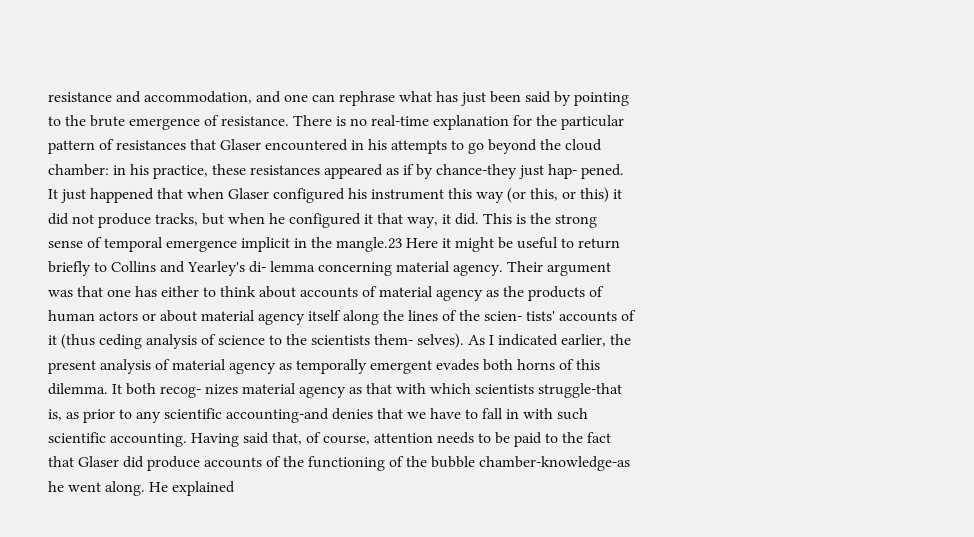resistance and accommodation, and one can rephrase what has just been said by pointing to the brute emergence of resistance. There is no real-time explanation for the particular pattern of resistances that Glaser encountered in his attempts to go beyond the cloud chamber: in his practice, these resistances appeared as if by chance-they just hap- pened. It just happened that when Glaser configured his instrument this way (or this, or this) it did not produce tracks, but when he configured it that way, it did. This is the strong sense of temporal emergence implicit in the mangle.23 Here it might be useful to return briefly to Collins and Yearley's di- lemma concerning material agency. Their argument was that one has either to think about accounts of material agency as the products of human actors or about material agency itself along the lines of the scien- tists' accounts of it (thus ceding analysis of science to the scientists them- selves). As I indicated earlier, the present analysis of material agency as temporally emergent evades both horns of this dilemma. It both recog- nizes material agency as that with which scientists struggle-that is, as prior to any scientific accounting-and denies that we have to fall in with such scientific accounting. Having said that, of course, attention needs to be paid to the fact that Glaser did produce accounts of the functioning of the bubble chamber-knowledge-as he went along. He explained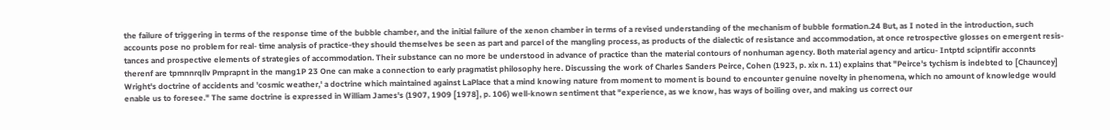the failure of triggering in terms of the response time of the bubble chamber, and the initial failure of the xenon chamber in terms of a revised understanding of the mechanism of bubble formation.24 But, as I noted in the introduction, such accounts pose no problem for real- time analysis of practice-they should themselves be seen as part and parcel of the mangling process, as products of the dialectic of resistance and accommodation, at once retrospective glosses on emergent resis- tances and prospective elements of strategies of accommodation. Their substance can no more be understood in advance of practice than the material contours of nonhuman agency. Both material agency and articu- Intptd scipntifir acconnts therenf are tpmnnrqllv Pmprapnt in the mang1P 23 One can make a connection to early pragmatist philosophy here. Discussing the work of Charles Sanders Peirce, Cohen (1923, p. xix n. 11) explains that "Peirce's tychism is indebted to [Chauncey] Wright's doctrine of accidents and 'cosmic weather,' a doctrine which maintained against LaPlace that a mind knowing nature from moment to moment is bound to encounter genuine novelty in phenomena, which no amount of knowledge would enable us to foresee." The same doctrine is expressed in William James's (1907, 1909 [1978], p. 106) well-known sentiment that "experience, as we know, has ways of boiling over, and making us correct our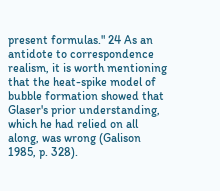present formulas." 24 As an antidote to correspondence realism, it is worth mentioning that the heat-spike model of bubble formation showed that Glaser's prior understanding, which he had relied on all along, was wrong (Galison 1985, p. 328).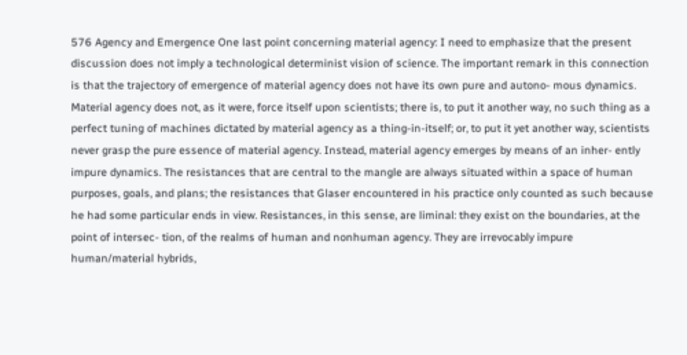576 Agency and Emergence One last point concerning material agency: I need to emphasize that the present discussion does not imply a technological determinist vision of science. The important remark in this connection is that the trajectory of emergence of material agency does not have its own pure and autono- mous dynamics. Material agency does not, as it were, force itself upon scientists; there is, to put it another way, no such thing as a perfect tuning of machines dictated by material agency as a thing-in-itself; or, to put it yet another way, scientists never grasp the pure essence of material agency. Instead, material agency emerges by means of an inher- ently impure dynamics. The resistances that are central to the mangle are always situated within a space of human purposes, goals, and plans; the resistances that Glaser encountered in his practice only counted as such because he had some particular ends in view. Resistances, in this sense, are liminal: they exist on the boundaries, at the point of intersec- tion, of the realms of human and nonhuman agency. They are irrevocably impure human/material hybrids,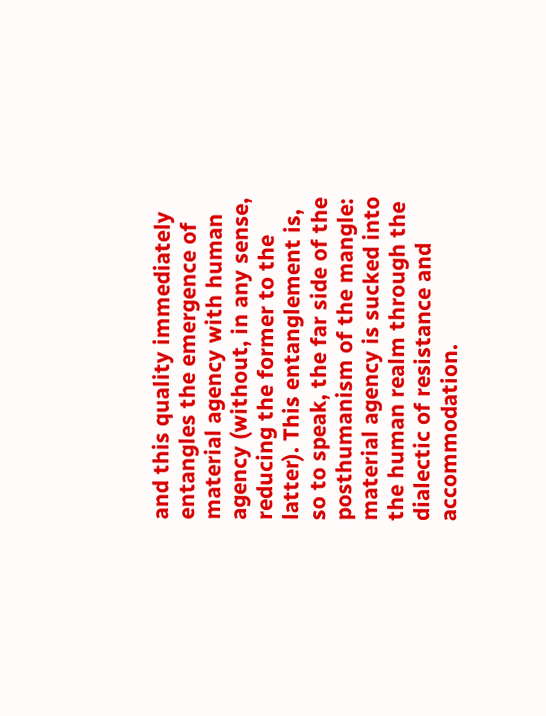and this quality immediately entangles the emergence of material agency with human agency (without, in any sense, reducing the former to the latter). This entanglement is, so to speak, the far side of the posthumanism of the mangle: material agency is sucked into the human realm through the dialectic of resistance and accommodation.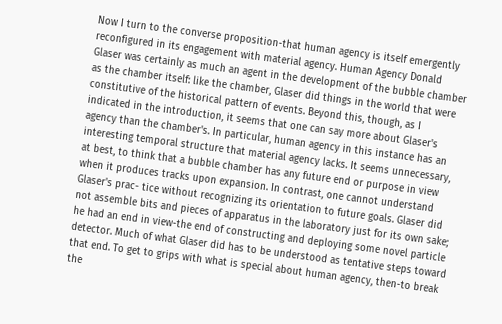Now I turn to the converse proposition-that human agency is itself emergently reconfigured in its engagement with material agency. Human Agency Donald Glaser was certainly as much an agent in the development of the bubble chamber as the chamber itself: like the chamber, Glaser did things in the world that were constitutive of the historical pattern of events. Beyond this, though, as I indicated in the introduction, it seems that one can say more about Glaser's agency than the chamber's. In particular, human agency in this instance has an interesting temporal structure that material agency lacks. It seems unnecessary, at best, to think that a bubble chamber has any future end or purpose in view when it produces tracks upon expansion. In contrast, one cannot understand Glaser's prac- tice without recognizing its orientation to future goals. Glaser did not assemble bits and pieces of apparatus in the laboratory just for its own sake; he had an end in view-the end of constructing and deploying some novel particle detector. Much of what Glaser did has to be understood as tentative steps toward that end. To get to grips with what is special about human agency, then-to break the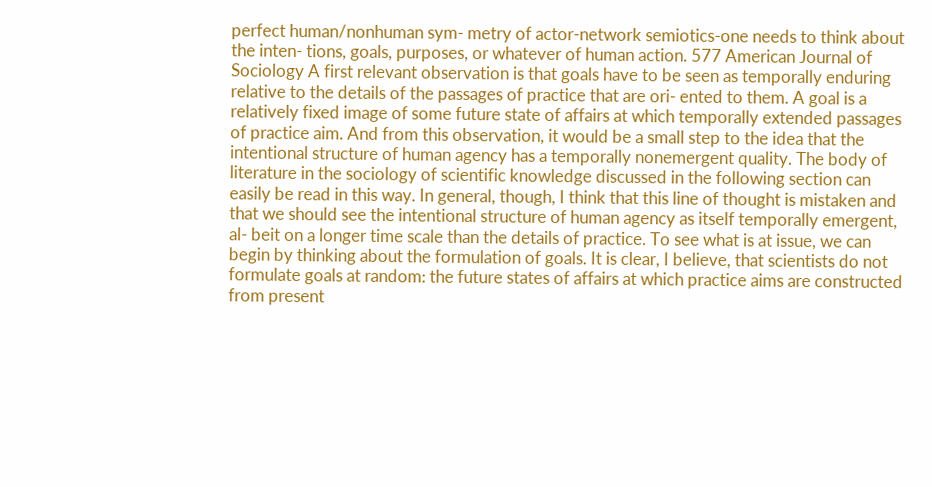perfect human/nonhuman sym- metry of actor-network semiotics-one needs to think about the inten- tions, goals, purposes, or whatever of human action. 577 American Journal of Sociology A first relevant observation is that goals have to be seen as temporally enduring relative to the details of the passages of practice that are ori- ented to them. A goal is a relatively fixed image of some future state of affairs at which temporally extended passages of practice aim. And from this observation, it would be a small step to the idea that the intentional structure of human agency has a temporally nonemergent quality. The body of literature in the sociology of scientific knowledge discussed in the following section can easily be read in this way. In general, though, I think that this line of thought is mistaken and that we should see the intentional structure of human agency as itself temporally emergent, al- beit on a longer time scale than the details of practice. To see what is at issue, we can begin by thinking about the formulation of goals. It is clear, I believe, that scientists do not formulate goals at random: the future states of affairs at which practice aims are constructed from present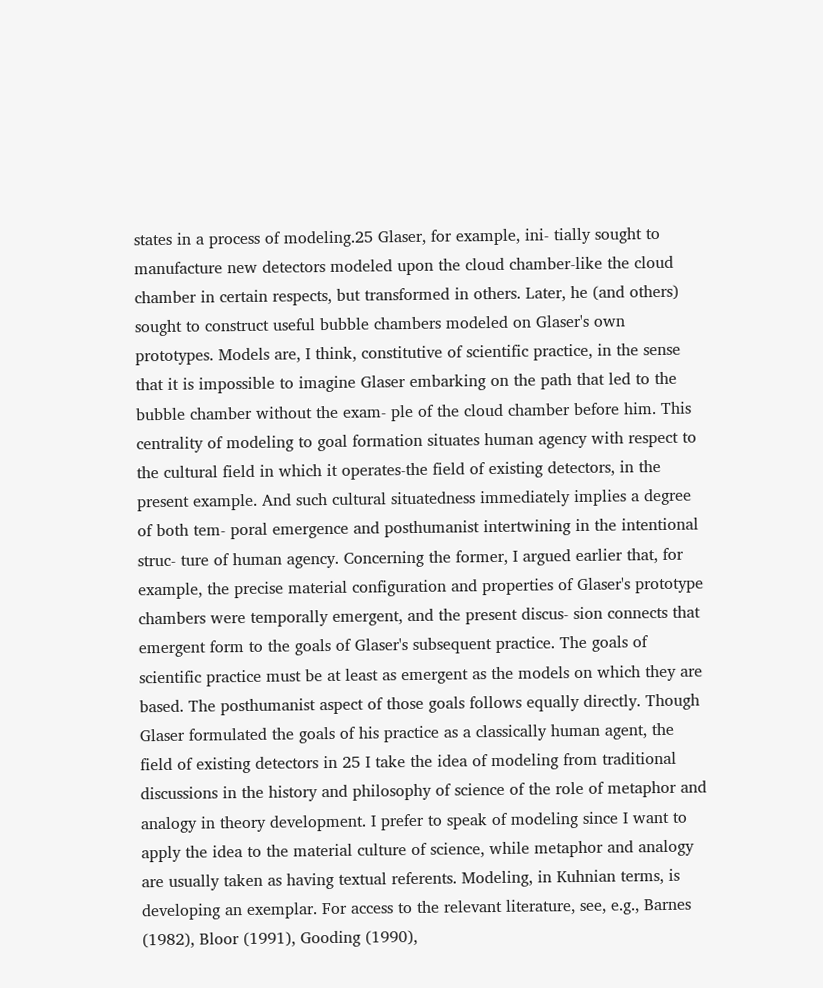states in a process of modeling.25 Glaser, for example, ini- tially sought to manufacture new detectors modeled upon the cloud chamber-like the cloud chamber in certain respects, but transformed in others. Later, he (and others) sought to construct useful bubble chambers modeled on Glaser's own prototypes. Models are, I think, constitutive of scientific practice, in the sense that it is impossible to imagine Glaser embarking on the path that led to the bubble chamber without the exam- ple of the cloud chamber before him. This centrality of modeling to goal formation situates human agency with respect to the cultural field in which it operates-the field of existing detectors, in the present example. And such cultural situatedness immediately implies a degree of both tem- poral emergence and posthumanist intertwining in the intentional struc- ture of human agency. Concerning the former, I argued earlier that, for example, the precise material configuration and properties of Glaser's prototype chambers were temporally emergent, and the present discus- sion connects that emergent form to the goals of Glaser's subsequent practice. The goals of scientific practice must be at least as emergent as the models on which they are based. The posthumanist aspect of those goals follows equally directly. Though Glaser formulated the goals of his practice as a classically human agent, the field of existing detectors in 25 I take the idea of modeling from traditional discussions in the history and philosophy of science of the role of metaphor and analogy in theory development. I prefer to speak of modeling since I want to apply the idea to the material culture of science, while metaphor and analogy are usually taken as having textual referents. Modeling, in Kuhnian terms, is developing an exemplar. For access to the relevant literature, see, e.g., Barnes (1982), Bloor (1991), Gooding (1990),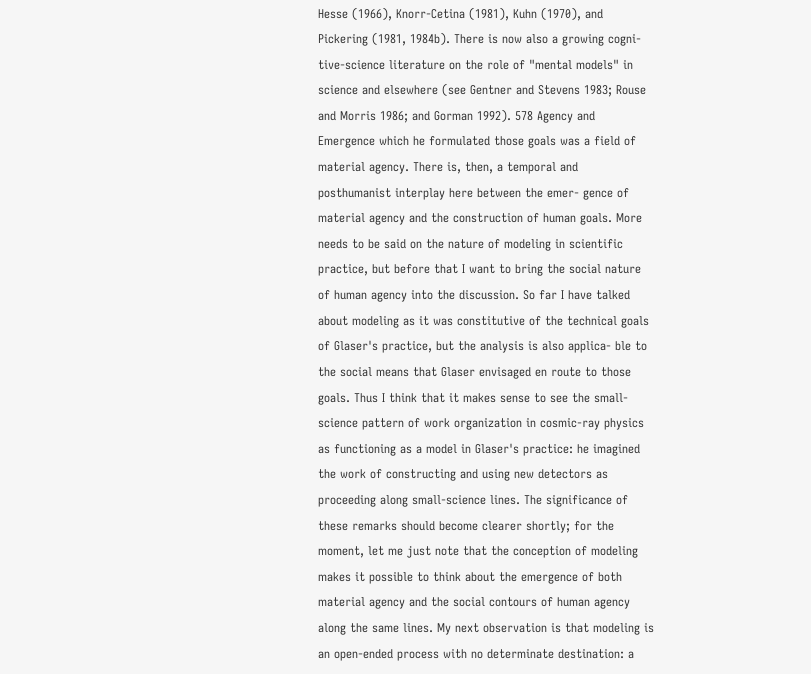Hesse (1966), Knorr-Cetina (1981), Kuhn (1970), and Pickering (1981, 1984b). There is now also a growing cogni- tive-science literature on the role of "mental models" in science and elsewhere (see Gentner and Stevens 1983; Rouse and Morris 1986; and Gorman 1992). 578 Agency and Emergence which he formulated those goals was a field of material agency. There is, then, a temporal and posthumanist interplay here between the emer- gence of material agency and the construction of human goals. More needs to be said on the nature of modeling in scientific practice, but before that I want to bring the social nature of human agency into the discussion. So far I have talked about modeling as it was constitutive of the technical goals of Glaser's practice, but the analysis is also applica- ble to the social means that Glaser envisaged en route to those goals. Thus I think that it makes sense to see the small-science pattern of work organization in cosmic-ray physics as functioning as a model in Glaser's practice: he imagined the work of constructing and using new detectors as proceeding along small-science lines. The significance of these remarks should become clearer shortly; for the moment, let me just note that the conception of modeling makes it possible to think about the emergence of both material agency and the social contours of human agency along the same lines. My next observation is that modeling is an open-ended process with no determinate destination: a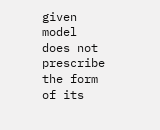given model does not prescribe the form of its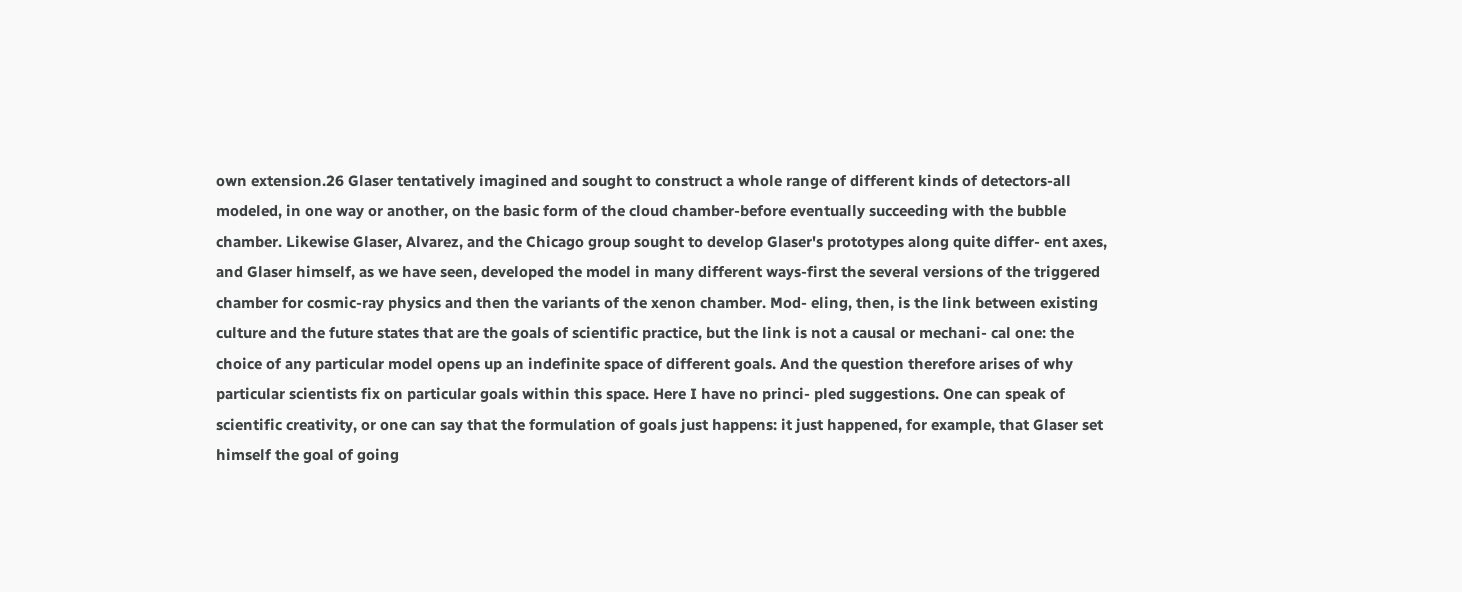own extension.26 Glaser tentatively imagined and sought to construct a whole range of different kinds of detectors-all modeled, in one way or another, on the basic form of the cloud chamber-before eventually succeeding with the bubble chamber. Likewise Glaser, Alvarez, and the Chicago group sought to develop Glaser's prototypes along quite differ- ent axes, and Glaser himself, as we have seen, developed the model in many different ways-first the several versions of the triggered chamber for cosmic-ray physics and then the variants of the xenon chamber. Mod- eling, then, is the link between existing culture and the future states that are the goals of scientific practice, but the link is not a causal or mechani- cal one: the choice of any particular model opens up an indefinite space of different goals. And the question therefore arises of why particular scientists fix on particular goals within this space. Here I have no princi- pled suggestions. One can speak of scientific creativity, or one can say that the formulation of goals just happens: it just happened, for example, that Glaser set himself the goal of going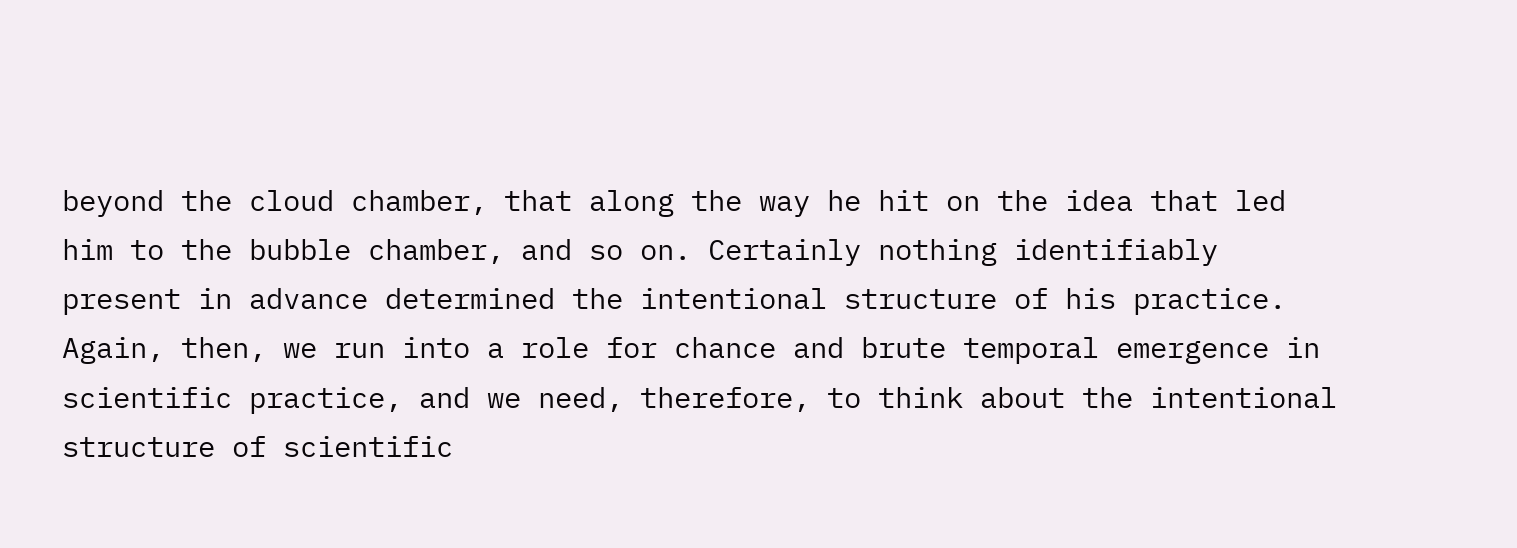beyond the cloud chamber, that along the way he hit on the idea that led him to the bubble chamber, and so on. Certainly nothing identifiably present in advance determined the intentional structure of his practice. Again, then, we run into a role for chance and brute temporal emergence in scientific practice, and we need, therefore, to think about the intentional structure of scientific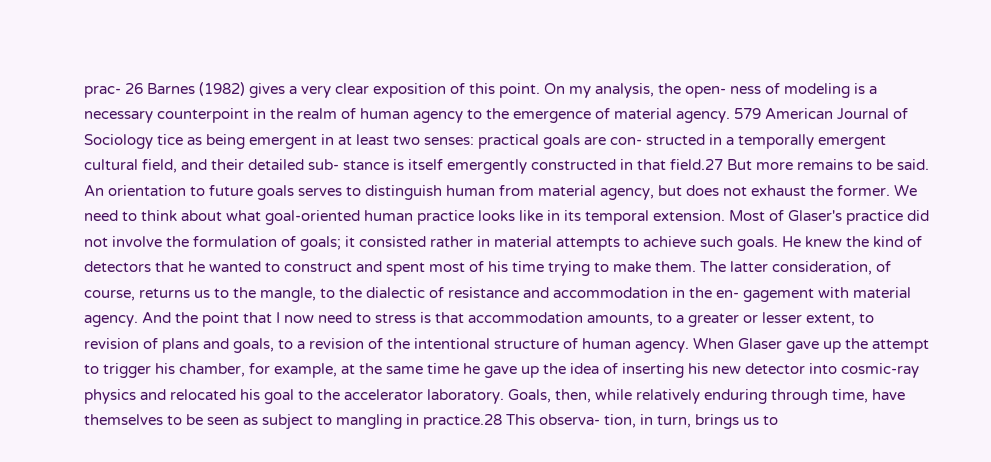prac- 26 Barnes (1982) gives a very clear exposition of this point. On my analysis, the open- ness of modeling is a necessary counterpoint in the realm of human agency to the emergence of material agency. 579 American Journal of Sociology tice as being emergent in at least two senses: practical goals are con- structed in a temporally emergent cultural field, and their detailed sub- stance is itself emergently constructed in that field.27 But more remains to be said. An orientation to future goals serves to distinguish human from material agency, but does not exhaust the former. We need to think about what goal-oriented human practice looks like in its temporal extension. Most of Glaser's practice did not involve the formulation of goals; it consisted rather in material attempts to achieve such goals. He knew the kind of detectors that he wanted to construct and spent most of his time trying to make them. The latter consideration, of course, returns us to the mangle, to the dialectic of resistance and accommodation in the en- gagement with material agency. And the point that I now need to stress is that accommodation amounts, to a greater or lesser extent, to revision of plans and goals, to a revision of the intentional structure of human agency. When Glaser gave up the attempt to trigger his chamber, for example, at the same time he gave up the idea of inserting his new detector into cosmic-ray physics and relocated his goal to the accelerator laboratory. Goals, then, while relatively enduring through time, have themselves to be seen as subject to mangling in practice.28 This observa- tion, in turn, brings us to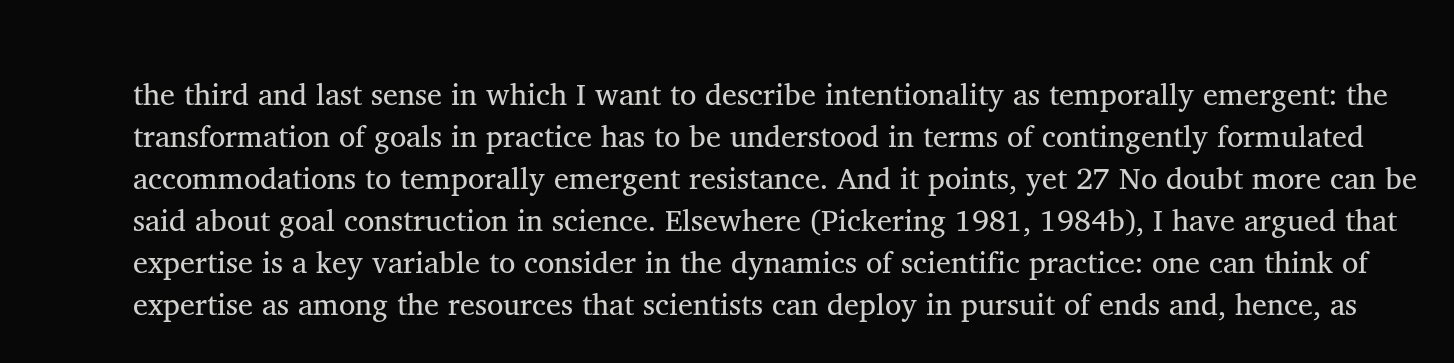the third and last sense in which I want to describe intentionality as temporally emergent: the transformation of goals in practice has to be understood in terms of contingently formulated accommodations to temporally emergent resistance. And it points, yet 27 No doubt more can be said about goal construction in science. Elsewhere (Pickering 1981, 1984b), I have argued that expertise is a key variable to consider in the dynamics of scientific practice: one can think of expertise as among the resources that scientists can deploy in pursuit of ends and, hence, as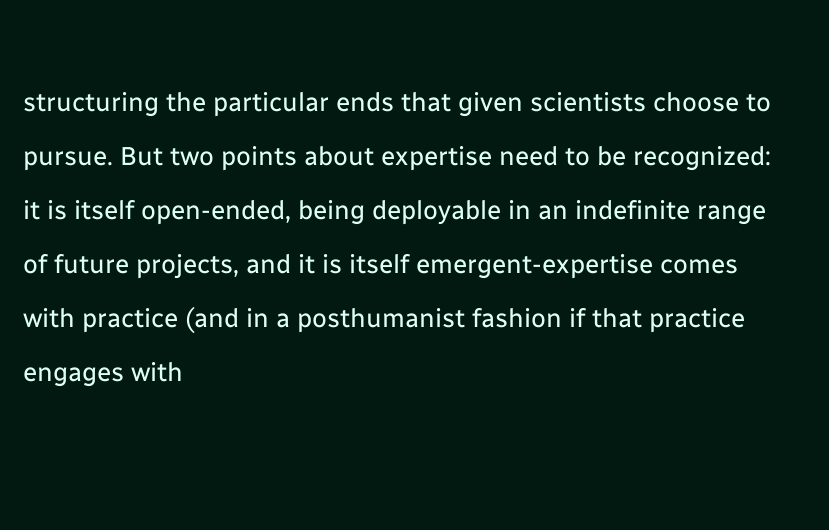structuring the particular ends that given scientists choose to pursue. But two points about expertise need to be recognized: it is itself open-ended, being deployable in an indefinite range of future projects, and it is itself emergent-expertise comes with practice (and in a posthumanist fashion if that practice engages with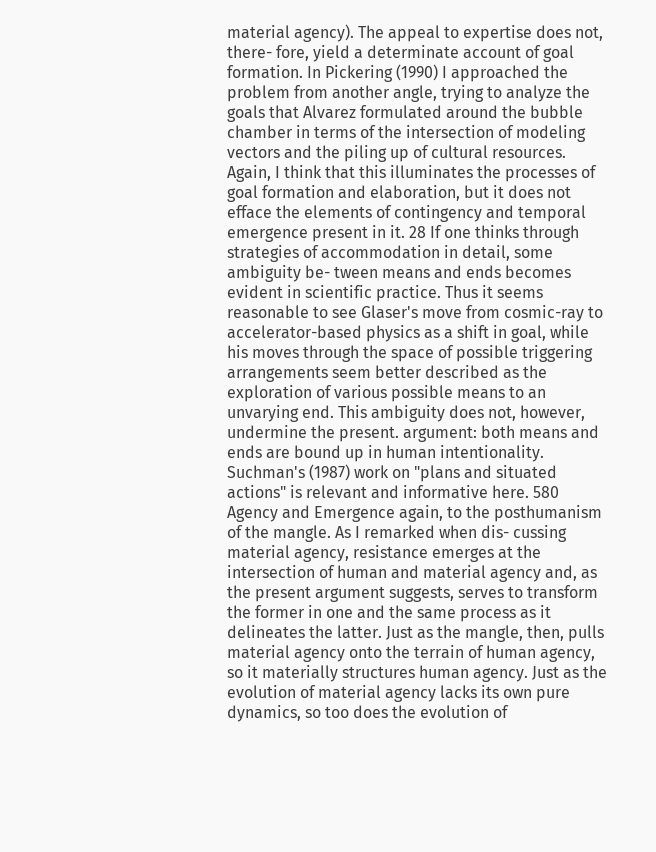material agency). The appeal to expertise does not, there- fore, yield a determinate account of goal formation. In Pickering (1990) I approached the problem from another angle, trying to analyze the goals that Alvarez formulated around the bubble chamber in terms of the intersection of modeling vectors and the piling up of cultural resources. Again, I think that this illuminates the processes of goal formation and elaboration, but it does not efface the elements of contingency and temporal emergence present in it. 28 If one thinks through strategies of accommodation in detail, some ambiguity be- tween means and ends becomes evident in scientific practice. Thus it seems reasonable to see Glaser's move from cosmic-ray to accelerator-based physics as a shift in goal, while his moves through the space of possible triggering arrangements seem better described as the exploration of various possible means to an unvarying end. This ambiguity does not, however, undermine the present. argument: both means and ends are bound up in human intentionality. Suchman's (1987) work on "plans and situated actions" is relevant and informative here. 580 Agency and Emergence again, to the posthumanism of the mangle. As I remarked when dis- cussing material agency, resistance emerges at the intersection of human and material agency and, as the present argument suggests, serves to transform the former in one and the same process as it delineates the latter. Just as the mangle, then, pulls material agency onto the terrain of human agency, so it materially structures human agency. Just as the evolution of material agency lacks its own pure dynamics, so too does the evolution of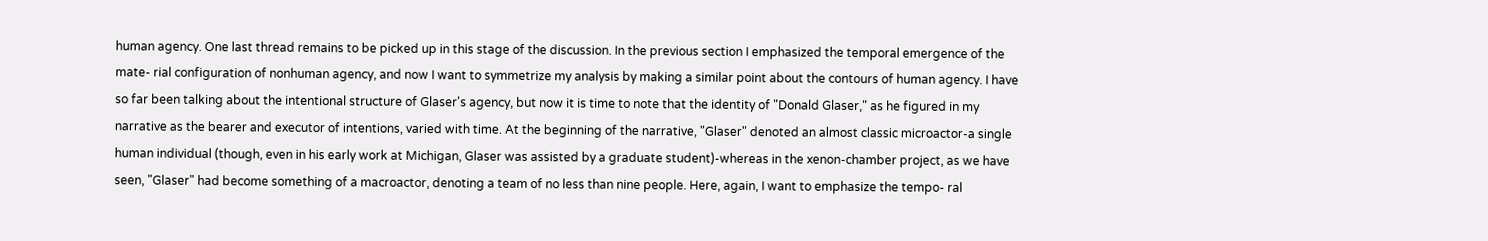human agency. One last thread remains to be picked up in this stage of the discussion. In the previous section I emphasized the temporal emergence of the mate- rial configuration of nonhuman agency, and now I want to symmetrize my analysis by making a similar point about the contours of human agency. I have so far been talking about the intentional structure of Glaser's agency, but now it is time to note that the identity of "Donald Glaser," as he figured in my narrative as the bearer and executor of intentions, varied with time. At the beginning of the narrative, "Glaser" denoted an almost classic microactor-a single human individual (though, even in his early work at Michigan, Glaser was assisted by a graduate student)-whereas in the xenon-chamber project, as we have seen, "Glaser" had become something of a macroactor, denoting a team of no less than nine people. Here, again, I want to emphasize the tempo- ral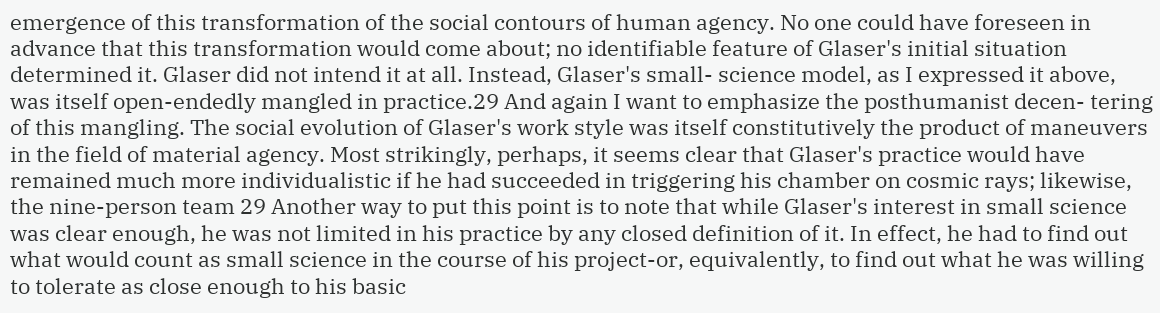emergence of this transformation of the social contours of human agency. No one could have foreseen in advance that this transformation would come about; no identifiable feature of Glaser's initial situation determined it. Glaser did not intend it at all. Instead, Glaser's small- science model, as I expressed it above, was itself open-endedly mangled in practice.29 And again I want to emphasize the posthumanist decen- tering of this mangling. The social evolution of Glaser's work style was itself constitutively the product of maneuvers in the field of material agency. Most strikingly, perhaps, it seems clear that Glaser's practice would have remained much more individualistic if he had succeeded in triggering his chamber on cosmic rays; likewise, the nine-person team 29 Another way to put this point is to note that while Glaser's interest in small science was clear enough, he was not limited in his practice by any closed definition of it. In effect, he had to find out what would count as small science in the course of his project-or, equivalently, to find out what he was willing to tolerate as close enough to his basic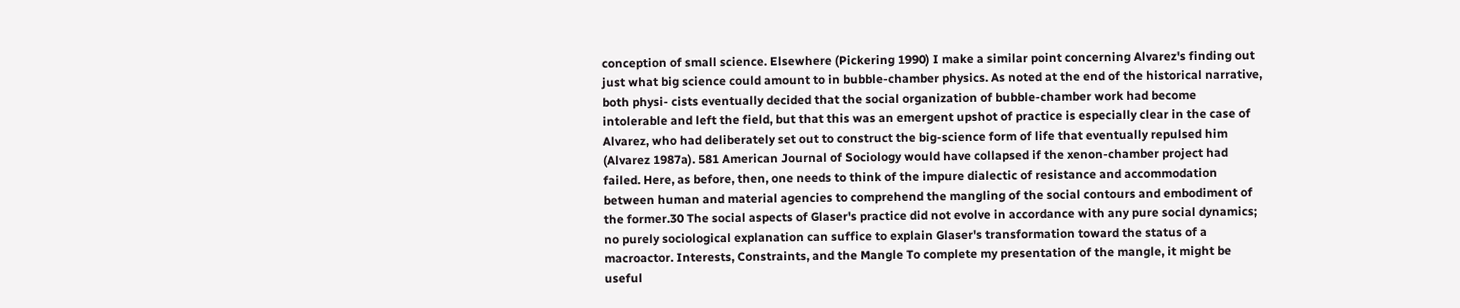conception of small science. Elsewhere (Pickering 1990) I make a similar point concerning Alvarez's finding out just what big science could amount to in bubble-chamber physics. As noted at the end of the historical narrative, both physi- cists eventually decided that the social organization of bubble-chamber work had become intolerable and left the field, but that this was an emergent upshot of practice is especially clear in the case of Alvarez, who had deliberately set out to construct the big-science form of life that eventually repulsed him (Alvarez 1987a). 581 American Journal of Sociology would have collapsed if the xenon-chamber project had failed. Here, as before, then, one needs to think of the impure dialectic of resistance and accommodation between human and material agencies to comprehend the mangling of the social contours and embodiment of the former.30 The social aspects of Glaser's practice did not evolve in accordance with any pure social dynamics; no purely sociological explanation can suffice to explain Glaser's transformation toward the status of a macroactor. Interests, Constraints, and the Mangle To complete my presentation of the mangle, it might be useful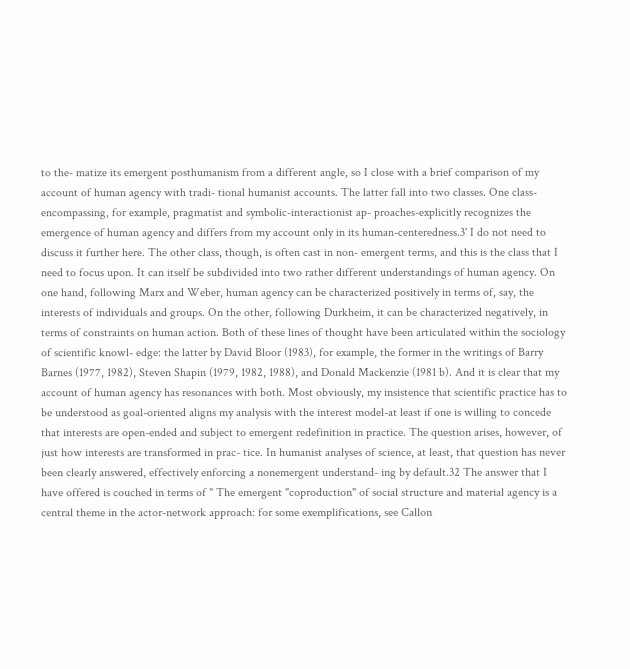to the- matize its emergent posthumanism from a different angle, so I close with a brief comparison of my account of human agency with tradi- tional humanist accounts. The latter fall into two classes. One class- encompassing, for example, pragmatist and symbolic-interactionist ap- proaches-explicitly recognizes the emergence of human agency and differs from my account only in its human-centeredness.3' I do not need to discuss it further here. The other class, though, is often cast in non- emergent terms, and this is the class that I need to focus upon. It can itself be subdivided into two rather different understandings of human agency. On one hand, following Marx and Weber, human agency can be characterized positively in terms of, say, the interests of individuals and groups. On the other, following Durkheim, it can be characterized negatively, in terms of constraints on human action. Both of these lines of thought have been articulated within the sociology of scientific knowl- edge: the latter by David Bloor (1983), for example, the former in the writings of Barry Barnes (1977, 1982), Steven Shapin (1979, 1982, 1988), and Donald Mackenzie (1981 b). And it is clear that my account of human agency has resonances with both. Most obviously, my insistence that scientific practice has to be understood as goal-oriented aligns my analysis with the interest model-at least if one is willing to concede that interests are open-ended and subject to emergent redefinition in practice. The question arises, however, of just how interests are transformed in prac- tice. In humanist analyses of science, at least, that question has never been clearly answered, effectively enforcing a nonemergent understand- ing by default.32 The answer that I have offered is couched in terms of " The emergent "coproduction" of social structure and material agency is a central theme in the actor-network approach: for some exemplifications, see Callon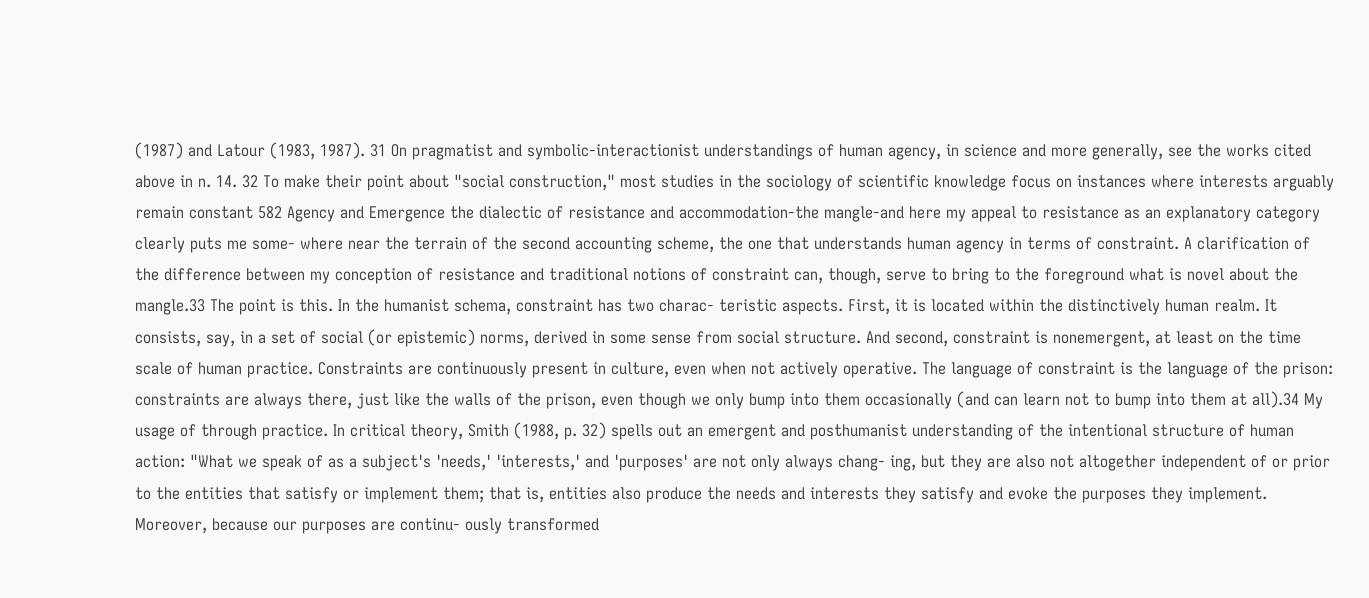(1987) and Latour (1983, 1987). 31 On pragmatist and symbolic-interactionist understandings of human agency, in science and more generally, see the works cited above in n. 14. 32 To make their point about "social construction," most studies in the sociology of scientific knowledge focus on instances where interests arguably remain constant 582 Agency and Emergence the dialectic of resistance and accommodation-the mangle-and here my appeal to resistance as an explanatory category clearly puts me some- where near the terrain of the second accounting scheme, the one that understands human agency in terms of constraint. A clarification of the difference between my conception of resistance and traditional notions of constraint can, though, serve to bring to the foreground what is novel about the mangle.33 The point is this. In the humanist schema, constraint has two charac- teristic aspects. First, it is located within the distinctively human realm. It consists, say, in a set of social (or epistemic) norms, derived in some sense from social structure. And second, constraint is nonemergent, at least on the time scale of human practice. Constraints are continuously present in culture, even when not actively operative. The language of constraint is the language of the prison: constraints are always there, just like the walls of the prison, even though we only bump into them occasionally (and can learn not to bump into them at all).34 My usage of through practice. In critical theory, Smith (1988, p. 32) spells out an emergent and posthumanist understanding of the intentional structure of human action: "What we speak of as a subject's 'needs,' 'interests,' and 'purposes' are not only always chang- ing, but they are also not altogether independent of or prior to the entities that satisfy or implement them; that is, entities also produce the needs and interests they satisfy and evoke the purposes they implement. Moreover, because our purposes are continu- ously transformed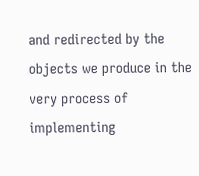and redirected by the objects we produce in the very process of implementing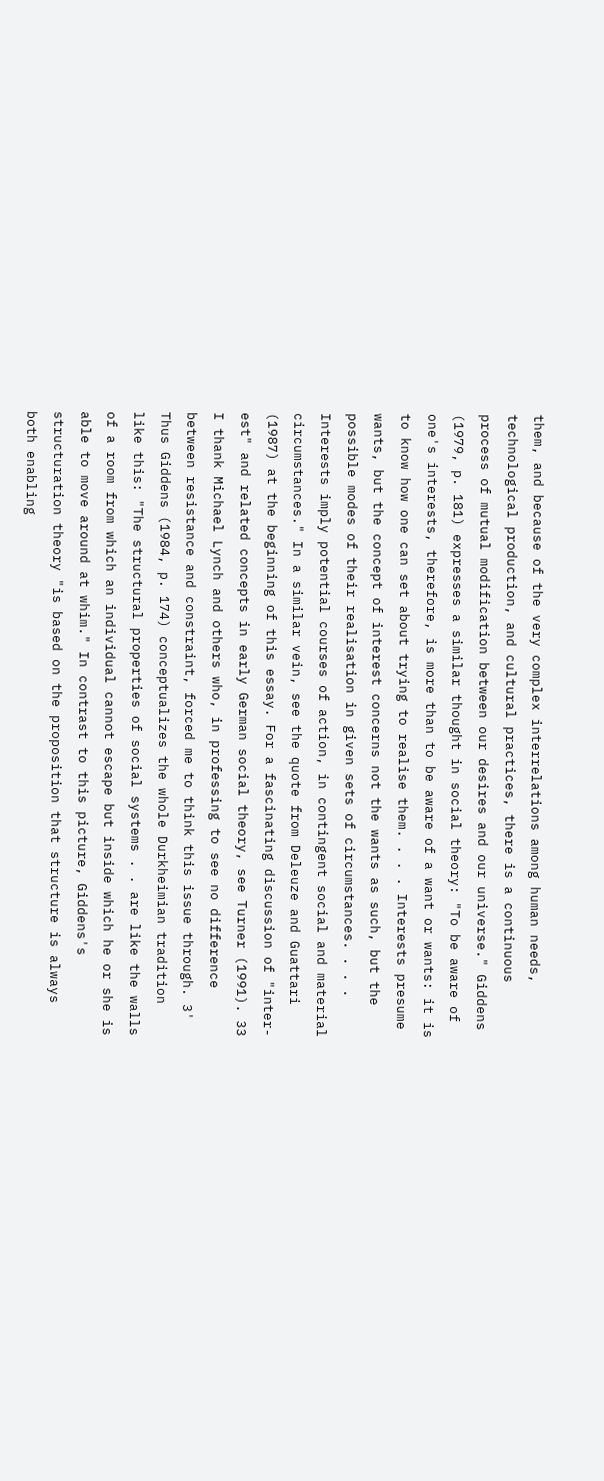them, and because of the very complex interrelations among human needs, technological production, and cultural practices, there is a continuous process of mutual modification between our desires and our universe." Giddens (1979, p. 181) expresses a similar thought in social theory: "To be aware of one's interests, therefore, is more than to be aware of a want or wants: it is to know how one can set about trying to realise them. . . . Interests presume wants, but the concept of interest concerns not the wants as such, but the possible modes of their realisation in given sets of circumstances. . . . Interests imply potential courses of action, in contingent social and material circumstances." In a similar vein, see the quote from Deleuze and Guattari (1987) at the beginning of this essay. For a fascinating discussion of "inter- est" and related concepts in early German social theory, see Turner (1991). 33 I thank Michael Lynch and others who, in professing to see no difference between resistance and constraint, forced me to think this issue through. 3' Thus Giddens (1984, p. 174) conceptualizes the whole Durkheimian tradition like this: "The structural properties of social systems . . are like the walls of a room from which an individual cannot escape but inside which he or she is able to move around at whim." In contrast to this picture, Giddens's structuration theory "is based on the proposition that structure is always both enabling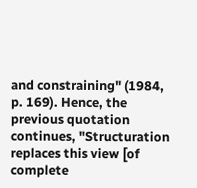and constraining" (1984, p. 169). Hence, the previous quotation continues, "Structuration replaces this view [of complete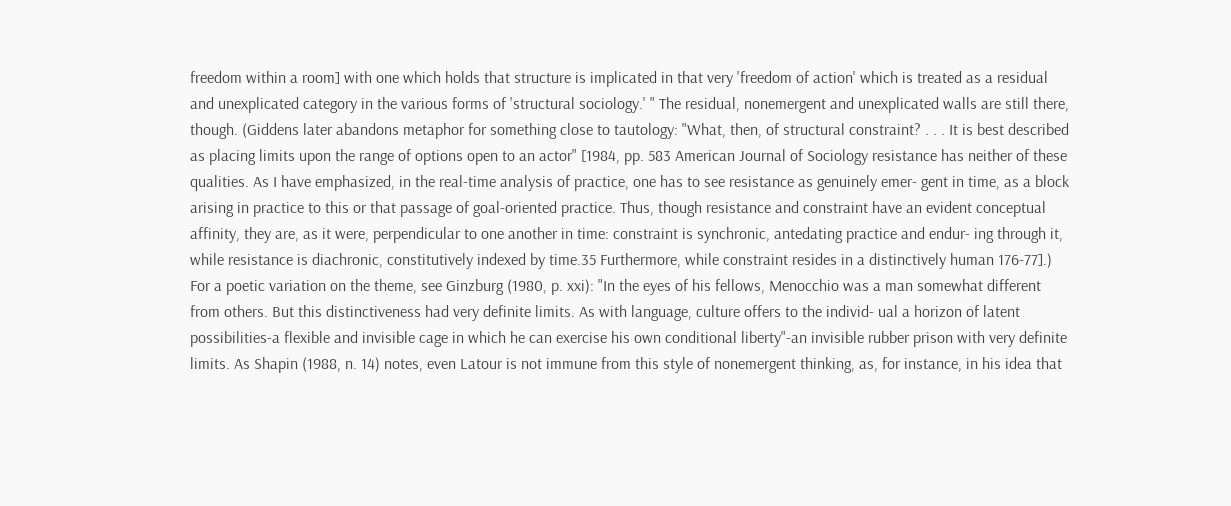freedom within a room] with one which holds that structure is implicated in that very 'freedom of action' which is treated as a residual and unexplicated category in the various forms of 'structural sociology.' " The residual, nonemergent and unexplicated walls are still there, though. (Giddens later abandons metaphor for something close to tautology: "What, then, of structural constraint? . . . It is best described as placing limits upon the range of options open to an actor" [1984, pp. 583 American Journal of Sociology resistance has neither of these qualities. As I have emphasized, in the real-time analysis of practice, one has to see resistance as genuinely emer- gent in time, as a block arising in practice to this or that passage of goal-oriented practice. Thus, though resistance and constraint have an evident conceptual affinity, they are, as it were, perpendicular to one another in time: constraint is synchronic, antedating practice and endur- ing through it, while resistance is diachronic, constitutively indexed by time.35 Furthermore, while constraint resides in a distinctively human 176-77].) For a poetic variation on the theme, see Ginzburg (1980, p. xxi): "In the eyes of his fellows, Menocchio was a man somewhat different from others. But this distinctiveness had very definite limits. As with language, culture offers to the individ- ual a horizon of latent possibilities-a flexible and invisible cage in which he can exercise his own conditional liberty"-an invisible rubber prison with very definite limits. As Shapin (1988, n. 14) notes, even Latour is not immune from this style of nonemergent thinking, as, for instance, in his idea that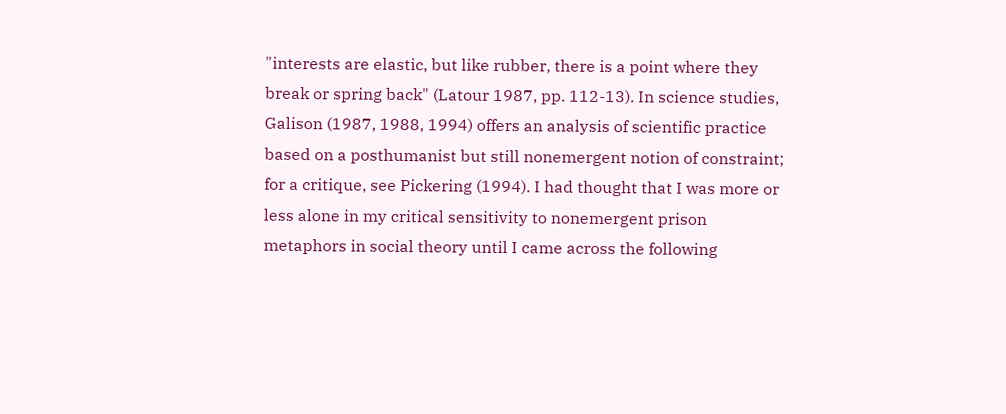"interests are elastic, but like rubber, there is a point where they break or spring back" (Latour 1987, pp. 112-13). In science studies, Galison (1987, 1988, 1994) offers an analysis of scientific practice based on a posthumanist but still nonemergent notion of constraint; for a critique, see Pickering (1994). I had thought that I was more or less alone in my critical sensitivity to nonemergent prison metaphors in social theory until I came across the following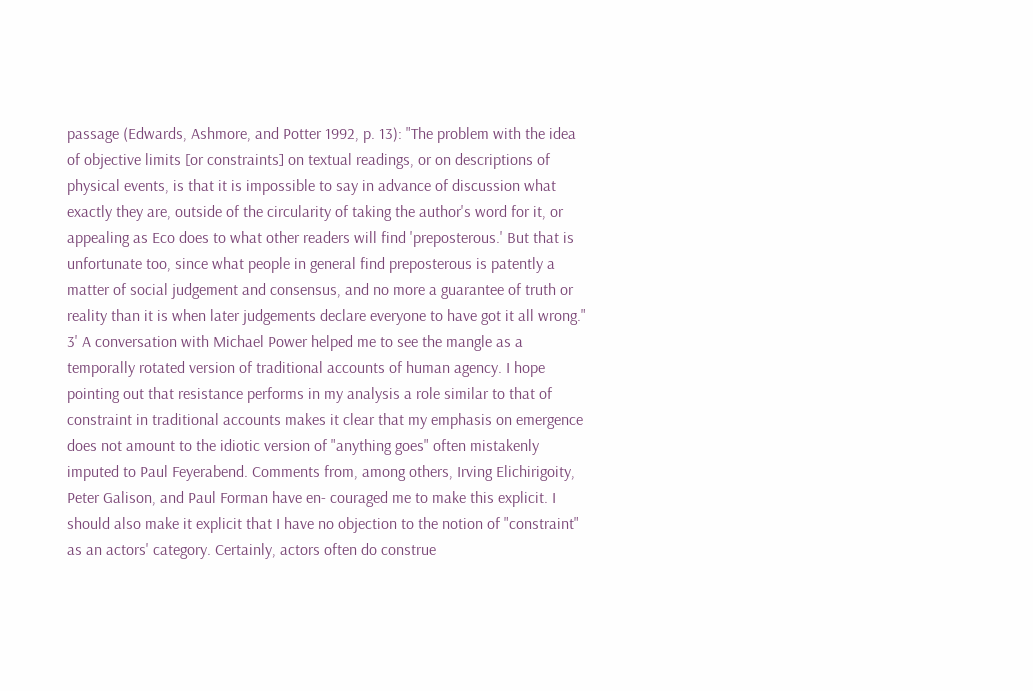passage (Edwards, Ashmore, and Potter 1992, p. 13): "The problem with the idea of objective limits [or constraints] on textual readings, or on descriptions of physical events, is that it is impossible to say in advance of discussion what exactly they are, outside of the circularity of taking the author's word for it, or appealing as Eco does to what other readers will find 'preposterous.' But that is unfortunate too, since what people in general find preposterous is patently a matter of social judgement and consensus, and no more a guarantee of truth or reality than it is when later judgements declare everyone to have got it all wrong." 3' A conversation with Michael Power helped me to see the mangle as a temporally rotated version of traditional accounts of human agency. I hope pointing out that resistance performs in my analysis a role similar to that of constraint in traditional accounts makes it clear that my emphasis on emergence does not amount to the idiotic version of "anything goes" often mistakenly imputed to Paul Feyerabend. Comments from, among others, Irving Elichirigoity, Peter Galison, and Paul Forman have en- couraged me to make this explicit. I should also make it explicit that I have no objection to the notion of "constraint" as an actors' category. Certainly, actors often do construe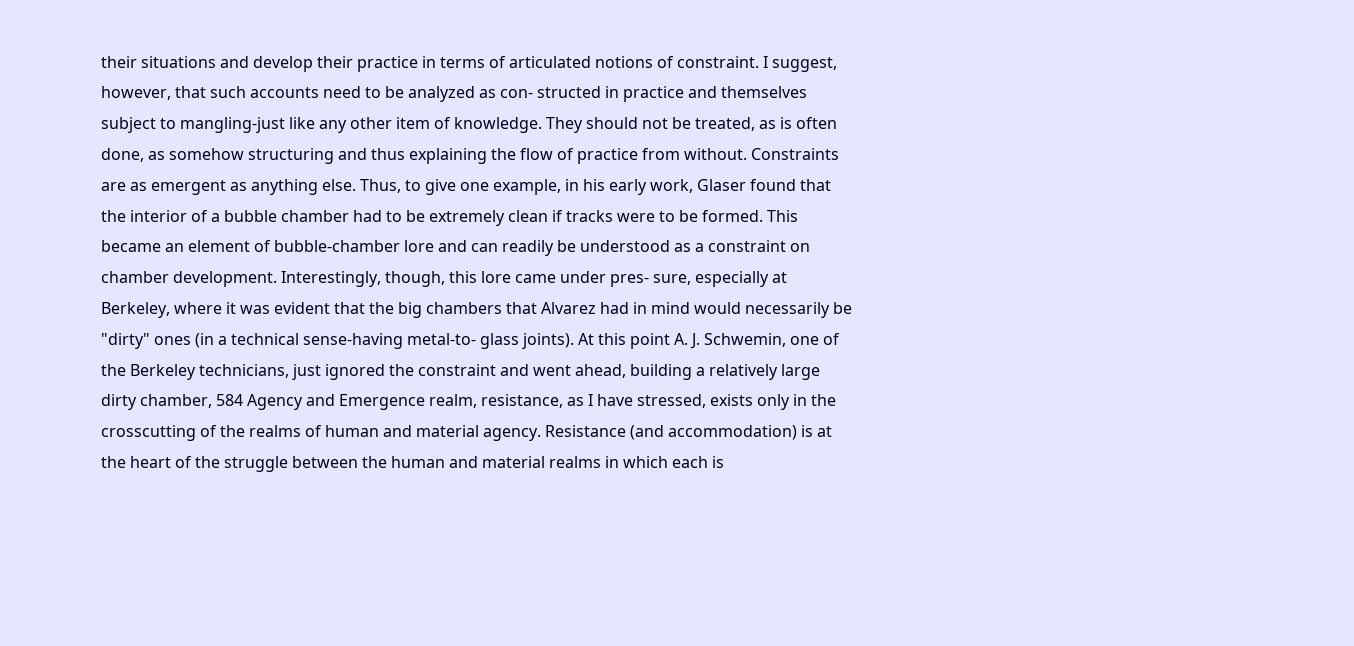their situations and develop their practice in terms of articulated notions of constraint. I suggest, however, that such accounts need to be analyzed as con- structed in practice and themselves subject to mangling-just like any other item of knowledge. They should not be treated, as is often done, as somehow structuring and thus explaining the flow of practice from without. Constraints are as emergent as anything else. Thus, to give one example, in his early work, Glaser found that the interior of a bubble chamber had to be extremely clean if tracks were to be formed. This became an element of bubble-chamber lore and can readily be understood as a constraint on chamber development. Interestingly, though, this lore came under pres- sure, especially at Berkeley, where it was evident that the big chambers that Alvarez had in mind would necessarily be "dirty" ones (in a technical sense-having metal-to- glass joints). At this point A. J. Schwemin, one of the Berkeley technicians, just ignored the constraint and went ahead, building a relatively large dirty chamber, 584 Agency and Emergence realm, resistance, as I have stressed, exists only in the crosscutting of the realms of human and material agency. Resistance (and accommodation) is at the heart of the struggle between the human and material realms in which each is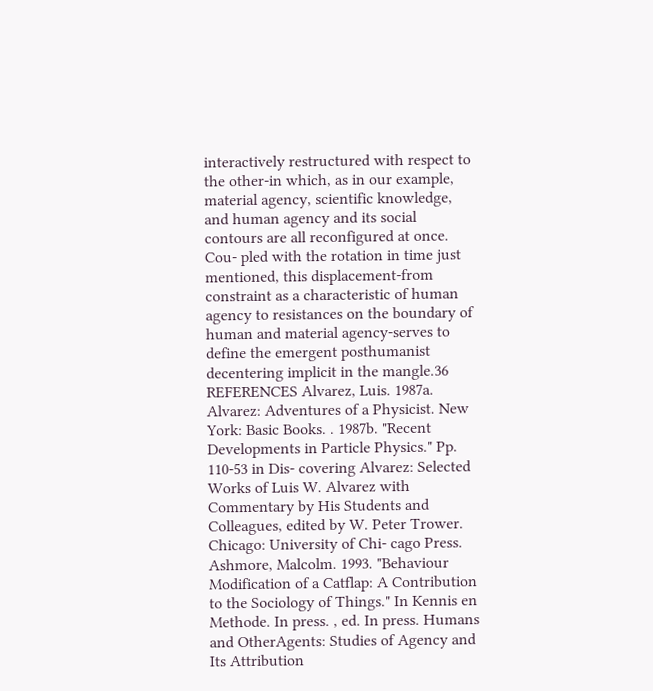interactively restructured with respect to the other-in which, as in our example, material agency, scientific knowledge, and human agency and its social contours are all reconfigured at once. Cou- pled with the rotation in time just mentioned, this displacement-from constraint as a characteristic of human agency to resistances on the boundary of human and material agency-serves to define the emergent posthumanist decentering implicit in the mangle.36 REFERENCES Alvarez, Luis. 1987a. Alvarez: Adventures of a Physicist. New York: Basic Books. . 1987b. "Recent Developments in Particle Physics." Pp. 110-53 in Dis- covering Alvarez: Selected Works of Luis W. Alvarez with Commentary by His Students and Colleagues, edited by W. Peter Trower. Chicago: University of Chi- cago Press. Ashmore, Malcolm. 1993. "Behaviour Modification of a Catflap: A Contribution to the Sociology of Things." In Kennis en Methode. In press. , ed. In press. Humans and OtherAgents: Studies of Agency and Its Attribution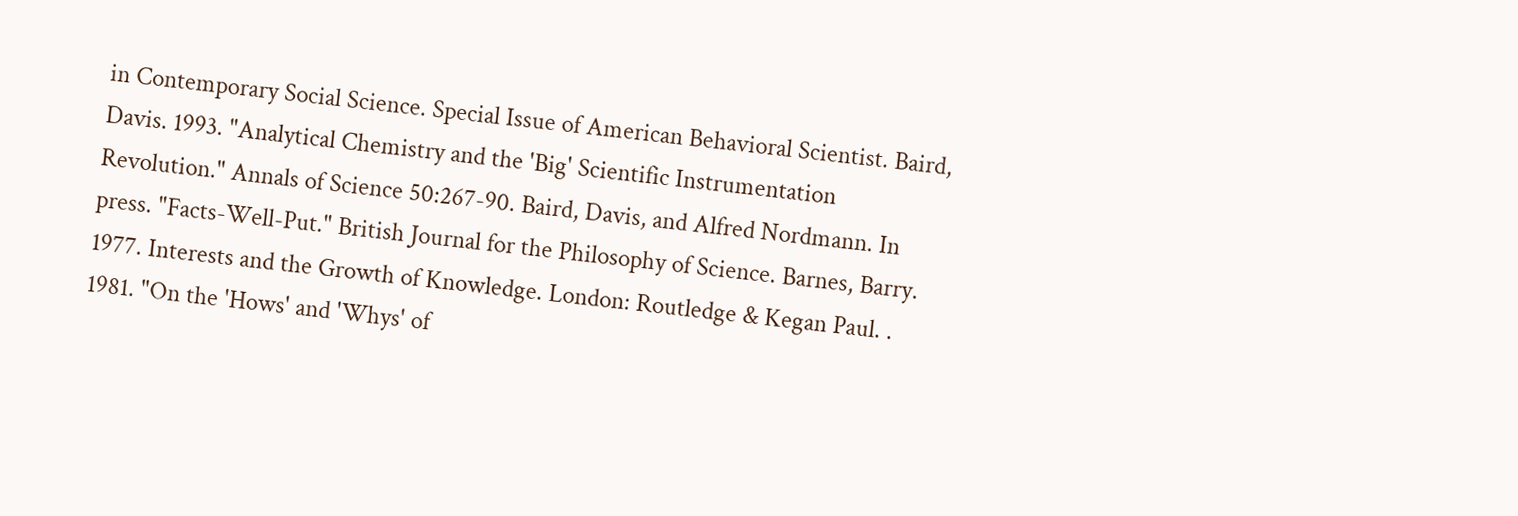in Contemporary Social Science. Special Issue of American Behavioral Scientist. Baird, Davis. 1993. "Analytical Chemistry and the 'Big' Scientific Instrumentation Revolution." Annals of Science 50:267-90. Baird, Davis, and Alfred Nordmann. In press. "Facts-Well-Put." British Journal for the Philosophy of Science. Barnes, Barry. 1977. Interests and the Growth of Knowledge. London: Routledge & Kegan Paul. . 1981. "On the 'Hows' and 'Whys' of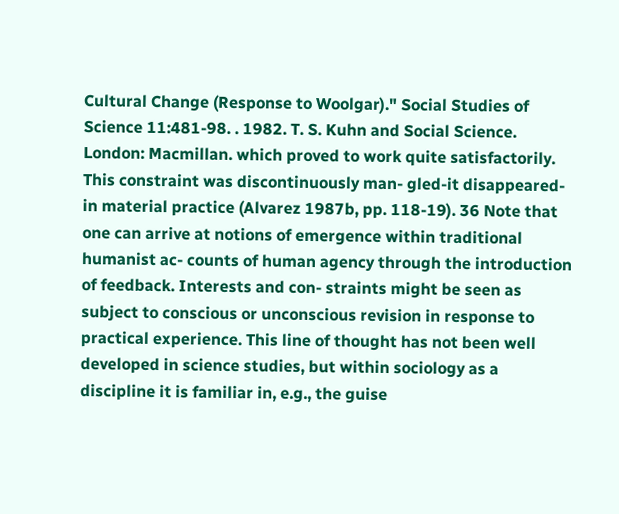Cultural Change (Response to Woolgar)." Social Studies of Science 11:481-98. . 1982. T. S. Kuhn and Social Science. London: Macmillan. which proved to work quite satisfactorily. This constraint was discontinuously man- gled-it disappeared-in material practice (Alvarez 1987b, pp. 118-19). 36 Note that one can arrive at notions of emergence within traditional humanist ac- counts of human agency through the introduction of feedback. Interests and con- straints might be seen as subject to conscious or unconscious revision in response to practical experience. This line of thought has not been well developed in science studies, but within sociology as a discipline it is familiar in, e.g., the guise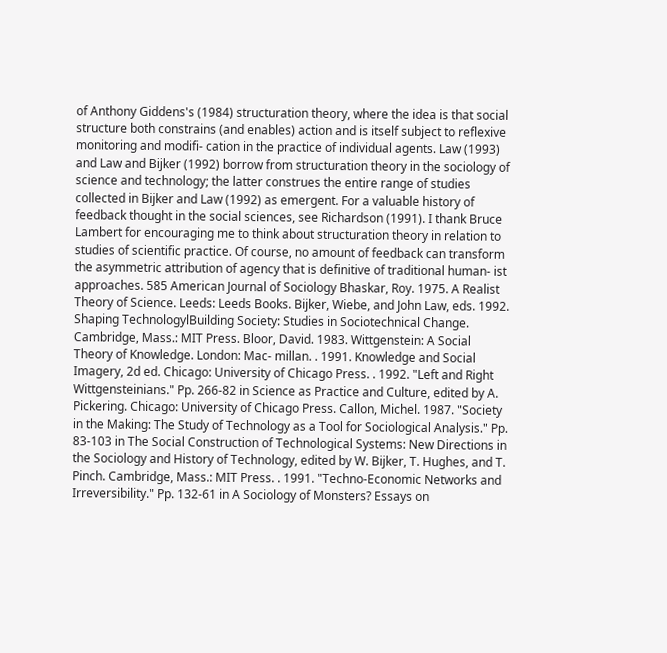of Anthony Giddens's (1984) structuration theory, where the idea is that social structure both constrains (and enables) action and is itself subject to reflexive monitoring and modifi- cation in the practice of individual agents. Law (1993) and Law and Bijker (1992) borrow from structuration theory in the sociology of science and technology; the latter construes the entire range of studies collected in Bijker and Law (1992) as emergent. For a valuable history of feedback thought in the social sciences, see Richardson (1991). I thank Bruce Lambert for encouraging me to think about structuration theory in relation to studies of scientific practice. Of course, no amount of feedback can transform the asymmetric attribution of agency that is definitive of traditional human- ist approaches. 585 American Journal of Sociology Bhaskar, Roy. 1975. A Realist Theory of Science. Leeds: Leeds Books. Bijker, Wiebe, and John Law, eds. 1992. Shaping TechnologylBuilding Society: Studies in Sociotechnical Change. Cambridge, Mass.: MIT Press. Bloor, David. 1983. Wittgenstein: A Social Theory of Knowledge. London: Mac- millan. . 1991. Knowledge and Social Imagery, 2d ed. Chicago: University of Chicago Press. . 1992. "Left and Right Wittgensteinians." Pp. 266-82 in Science as Practice and Culture, edited by A. Pickering. Chicago: University of Chicago Press. Callon, Michel. 1987. "Society in the Making: The Study of Technology as a Tool for Sociological Analysis." Pp. 83-103 in The Social Construction of Technological Systems: New Directions in the Sociology and History of Technology, edited by W. Bijker, T. Hughes, and T. Pinch. Cambridge, Mass.: MIT Press. . 1991. "Techno-Economic Networks and Irreversibility." Pp. 132-61 in A Sociology of Monsters? Essays on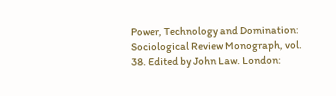Power, Technology and Domination: Sociological Review Monograph, vol. 38. Edited by John Law. London: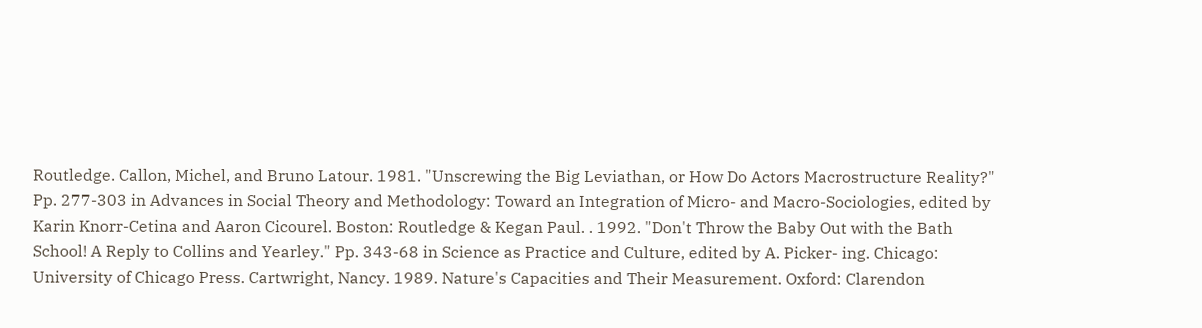Routledge. Callon, Michel, and Bruno Latour. 1981. "Unscrewing the Big Leviathan, or How Do Actors Macrostructure Reality?" Pp. 277-303 in Advances in Social Theory and Methodology: Toward an Integration of Micro- and Macro-Sociologies, edited by Karin Knorr-Cetina and Aaron Cicourel. Boston: Routledge & Kegan Paul. . 1992. "Don't Throw the Baby Out with the Bath School! A Reply to Collins and Yearley." Pp. 343-68 in Science as Practice and Culture, edited by A. Picker- ing. Chicago: University of Chicago Press. Cartwright, Nancy. 1989. Nature's Capacities and Their Measurement. Oxford: Clarendon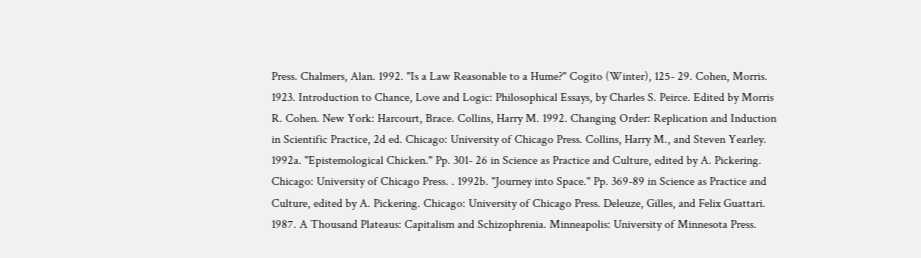Press. Chalmers, Alan. 1992. "Is a Law Reasonable to a Hume?" Cogito (Winter), 125- 29. Cohen, Morris. 1923. Introduction to Chance, Love and Logic: Philosophical Essays, by Charles S. Peirce. Edited by Morris R. Cohen. New York: Harcourt, Brace. Collins, Harry M. 1992. Changing Order: Replication and Induction in Scientific Practice, 2d ed. Chicago: University of Chicago Press. Collins, Harry M., and Steven Yearley. 1992a. "Epistemological Chicken." Pp. 301- 26 in Science as Practice and Culture, edited by A. Pickering. Chicago: University of Chicago Press. . 1992b. "Journey into Space." Pp. 369-89 in Science as Practice and Culture, edited by A. Pickering. Chicago: University of Chicago Press. Deleuze, Gilles, and Felix Guattari. 1987. A Thousand Plateaus: Capitalism and Schizophrenia. Minneapolis: University of Minnesota Press.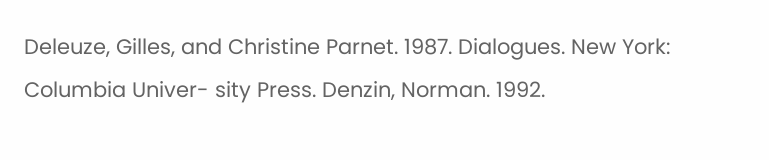Deleuze, Gilles, and Christine Parnet. 1987. Dialogues. New York: Columbia Univer- sity Press. Denzin, Norman. 1992.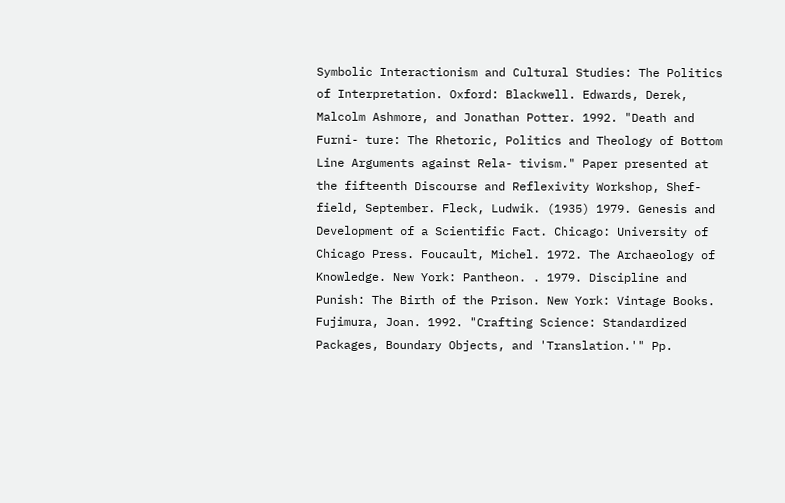Symbolic Interactionism and Cultural Studies: The Politics of Interpretation. Oxford: Blackwell. Edwards, Derek, Malcolm Ashmore, and Jonathan Potter. 1992. "Death and Furni- ture: The Rhetoric, Politics and Theology of Bottom Line Arguments against Rela- tivism." Paper presented at the fifteenth Discourse and Reflexivity Workshop, Shef- field, September. Fleck, Ludwik. (1935) 1979. Genesis and Development of a Scientific Fact. Chicago: University of Chicago Press. Foucault, Michel. 1972. The Archaeology of Knowledge. New York: Pantheon. . 1979. Discipline and Punish: The Birth of the Prison. New York: Vintage Books. Fujimura, Joan. 1992. "Crafting Science: Standardized Packages, Boundary Objects, and 'Translation.'" Pp.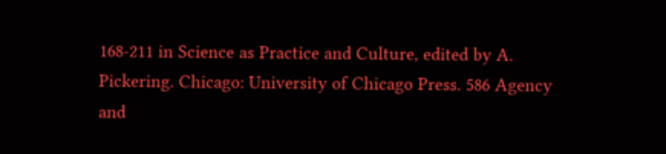168-211 in Science as Practice and Culture, edited by A. Pickering. Chicago: University of Chicago Press. 586 Agency and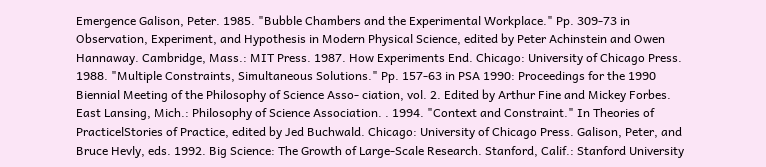Emergence Galison, Peter. 1985. "Bubble Chambers and the Experimental Workplace." Pp. 309-73 in Observation, Experiment, and Hypothesis in Modern Physical Science, edited by Peter Achinstein and Owen Hannaway. Cambridge, Mass.: MIT Press. 1987. How Experiments End. Chicago: University of Chicago Press. 1988. "Multiple Constraints, Simultaneous Solutions." Pp. 157-63 in PSA 1990: Proceedings for the 1990 Biennial Meeting of the Philosophy of Science Asso- ciation, vol. 2. Edited by Arthur Fine and Mickey Forbes. East Lansing, Mich.: Philosophy of Science Association. . 1994. "Context and Constraint." In Theories of PracticelStories of Practice, edited by Jed Buchwald. Chicago: University of Chicago Press. Galison, Peter, and Bruce Hevly, eds. 1992. Big Science: The Growth of Large-Scale Research. Stanford, Calif.: Stanford University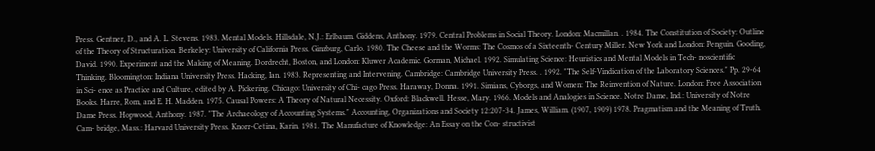Press. Gentner, D., and A. L. Stevens. 1983. Mental Models. Hillsdale, N.J.: Erlbaum. Giddens, Anthony. 1979. Central Problems in Social Theory. London: Macmillan. . 1984. The Constitution of Society: Outline of the Theory of Structuration. Berkeley: University of California Press. Ginzburg, Carlo. 1980. The Cheese and the Worms: The Cosmos of a Sixteenth- Century Miller. New York and London: Penguin. Gooding, David. 1990. Experiment and the Making of Meaning. Dordrecht, Boston, and London: Kluwer Academic. Gorman, Michael. 1992. Simulating Science: Heuristics and Mental Models in Tech- noscientific Thinking. Bloomington: Indiana University Press. Hacking, Ian. 1983. Representing and Intervening. Cambridge: Cambridge University Press. . 1992. "The Self-Vindication of the Laboratory Sciences." Pp. 29-64 in Sci- ence as Practice and Culture, edited by A. Pickering. Chicago: University of Chi- cago Press. Haraway, Donna. 1991. Simians, Cyborgs, and Women: The Reinvention of Nature. London: Free Association Books. Harre, Rom, and E. H. Madden. 1975. Causal Powers: A Theory of Natural Necessity. Oxford: Blackwell. Hesse, Mary. 1966. Models and Analogies in Science. Notre Dame, Ind.: University of Notre Dame Press. Hopwood, Anthony. 1987. "The Archaeology of Accounting Systems." Accounting, Organizations and Society 12:207-34. James, William. (1907, 1909) 1978. Pragmatism and the Meaning of Truth. Cam- bridge, Mass.: Harvard University Press. Knorr-Cetina, Karin. 1981. The Manufacture of Knowledge: An Essay on the Con- structivist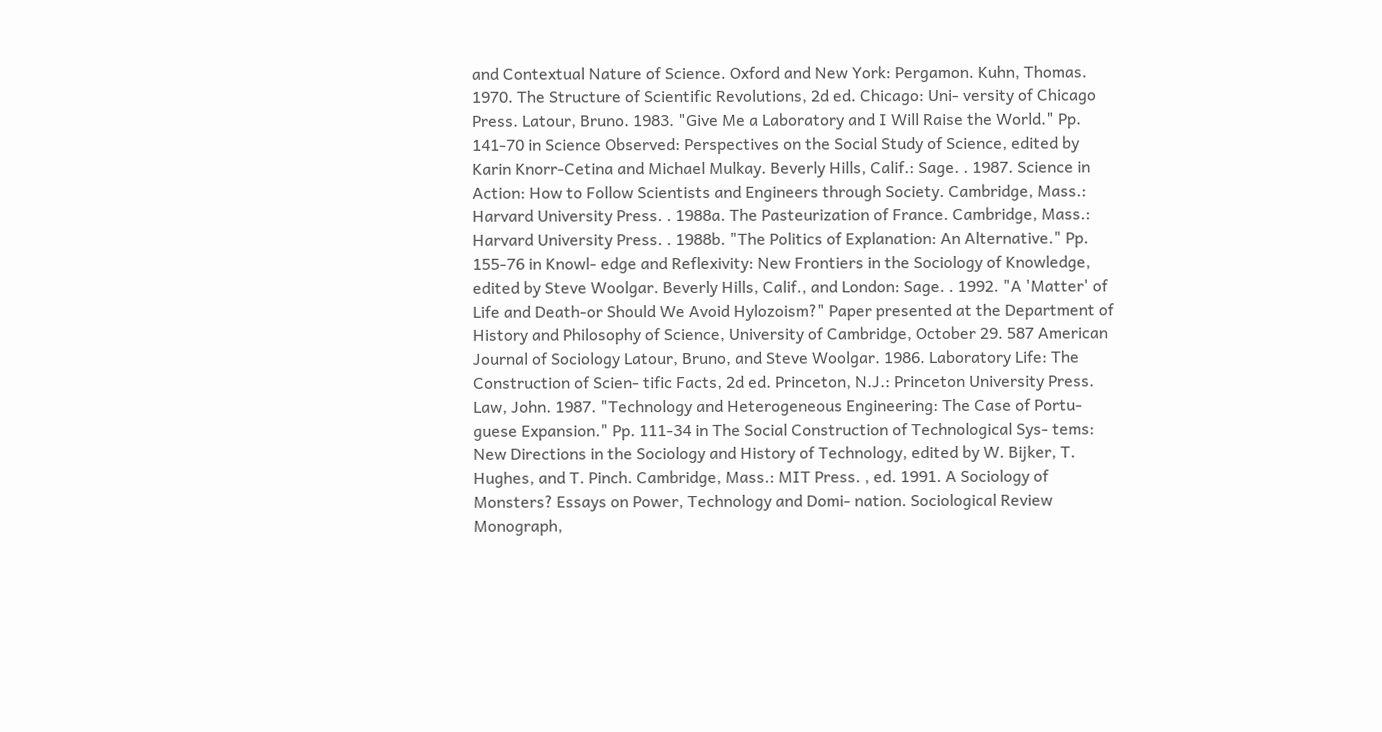and Contextual Nature of Science. Oxford and New York: Pergamon. Kuhn, Thomas. 1970. The Structure of Scientific Revolutions, 2d ed. Chicago: Uni- versity of Chicago Press. Latour, Bruno. 1983. "Give Me a Laboratory and I Will Raise the World." Pp. 141-70 in Science Observed: Perspectives on the Social Study of Science, edited by Karin Knorr-Cetina and Michael Mulkay. Beverly Hills, Calif.: Sage. . 1987. Science in Action: How to Follow Scientists and Engineers through Society. Cambridge, Mass.: Harvard University Press. . 1988a. The Pasteurization of France. Cambridge, Mass.: Harvard University Press. . 1988b. "The Politics of Explanation: An Alternative." Pp. 155-76 in Knowl- edge and Reflexivity: New Frontiers in the Sociology of Knowledge, edited by Steve Woolgar. Beverly Hills, Calif., and London: Sage. . 1992. "A 'Matter' of Life and Death-or Should We Avoid Hylozoism?" Paper presented at the Department of History and Philosophy of Science, University of Cambridge, October 29. 587 American Journal of Sociology Latour, Bruno, and Steve Woolgar. 1986. Laboratory Life: The Construction of Scien- tific Facts, 2d ed. Princeton, N.J.: Princeton University Press. Law, John. 1987. "Technology and Heterogeneous Engineering: The Case of Portu- guese Expansion." Pp. 111-34 in The Social Construction of Technological Sys- tems: New Directions in the Sociology and History of Technology, edited by W. Bijker, T. Hughes, and T. Pinch. Cambridge, Mass.: MIT Press. , ed. 1991. A Sociology of Monsters? Essays on Power, Technology and Domi- nation. Sociological Review Monograph,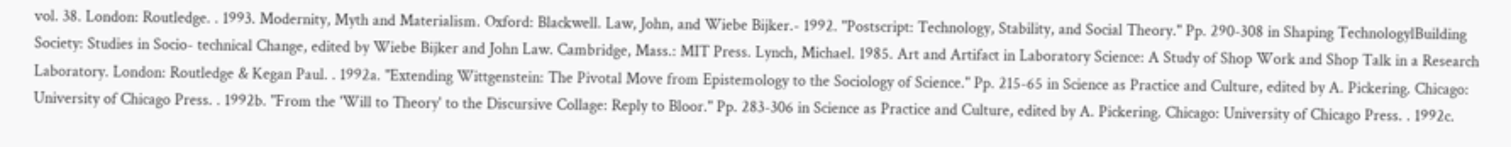vol. 38. London: Routledge. . 1993. Modernity, Myth and Materialism. Oxford: Blackwell. Law, John, and Wiebe Bijker.- 1992. "Postscript: Technology, Stability, and Social Theory." Pp. 290-308 in Shaping TechnologylBuilding Society: Studies in Socio- technical Change, edited by Wiebe Bijker and John Law. Cambridge, Mass.: MIT Press. Lynch, Michael. 1985. Art and Artifact in Laboratory Science: A Study of Shop Work and Shop Talk in a Research Laboratory. London: Routledge & Kegan Paul. . 1992a. "Extending Wittgenstein: The Pivotal Move from Epistemology to the Sociology of Science." Pp. 215-65 in Science as Practice and Culture, edited by A. Pickering. Chicago: University of Chicago Press. . 1992b. "From the 'Will to Theory' to the Discursive Collage: Reply to Bloor." Pp. 283-306 in Science as Practice and Culture, edited by A. Pickering. Chicago: University of Chicago Press. . 1992c.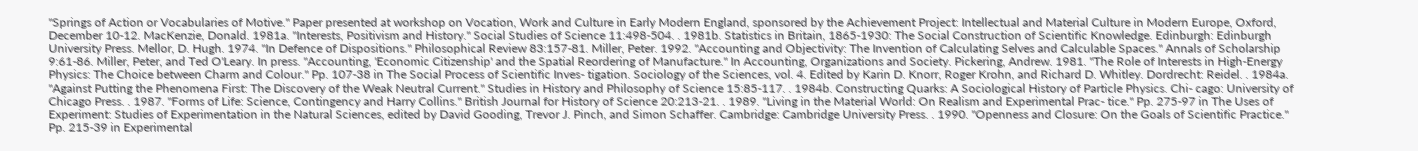"Springs of Action or Vocabularies of Motive." Paper presented at workshop on Vocation, Work and Culture in Early Modern England, sponsored by the Achievement Project: Intellectual and Material Culture in Modern Europe, Oxford, December 10-12. MacKenzie, Donald. 1981a. "Interests, Positivism and History." Social Studies of Science 11:498-504. . 1981b. Statistics in Britain, 1865-1930: The Social Construction of Scientific Knowledge. Edinburgh: Edinburgh University Press. Mellor, D. Hugh. 1974. "In Defence of Dispositions." Philosophical Review 83:157-81. Miller, Peter. 1992. "Accounting and Objectivity: The Invention of Calculating Selves and Calculable Spaces." Annals of Scholarship 9:61-86. Miller, Peter, and Ted O'Leary. In press. "Accounting, 'Economic Citizenship' and the Spatial Reordering of Manufacture." In Accounting, Organizations and Society. Pickering, Andrew. 1981. "The Role of Interests in High-Energy Physics: The Choice between Charm and Colour." Pp. 107-38 in The Social Process of Scientific Inves- tigation. Sociology of the Sciences, vol. 4. Edited by Karin D. Knorr, Roger Krohn, and Richard D. Whitley. Dordrecht: Reidel. . 1984a. "Against Putting the Phenomena First: The Discovery of the Weak Neutral Current." Studies in History and Philosophy of Science 15:85-117. . 1984b. Constructing Quarks: A Sociological History of Particle Physics. Chi- cago: University of Chicago Press. . 1987. "Forms of Life: Science, Contingency and Harry Collins." British Journal for History of Science 20:213-21. . 1989. "Living in the Material World: On Realism and Experimental Prac- tice." Pp. 275-97 in The Uses of Experiment: Studies of Experimentation in the Natural Sciences, edited by David Gooding, Trevor J. Pinch, and Simon Schaffer. Cambridge: Cambridge University Press. . 1990. "Openness and Closure: On the Goals of Scientific Practice." Pp. 215-39 in Experimental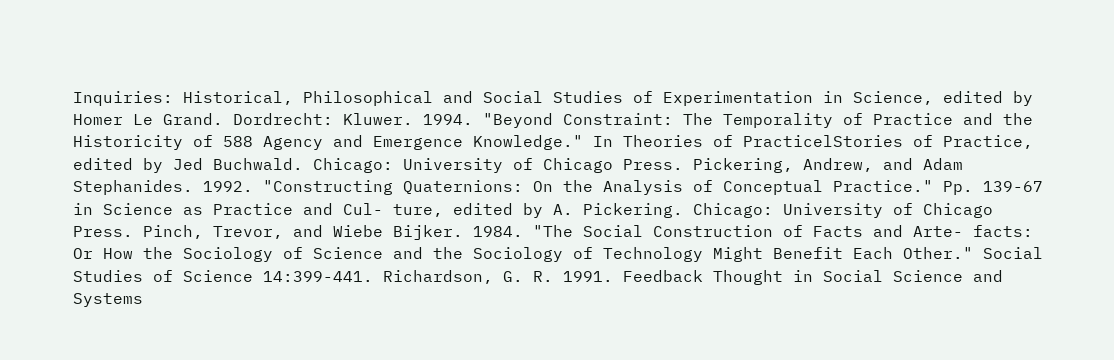Inquiries: Historical, Philosophical and Social Studies of Experimentation in Science, edited by Homer Le Grand. Dordrecht: Kluwer. 1994. "Beyond Constraint: The Temporality of Practice and the Historicity of 588 Agency and Emergence Knowledge." In Theories of PracticelStories of Practice, edited by Jed Buchwald. Chicago: University of Chicago Press. Pickering, Andrew, and Adam Stephanides. 1992. "Constructing Quaternions: On the Analysis of Conceptual Practice." Pp. 139-67 in Science as Practice and Cul- ture, edited by A. Pickering. Chicago: University of Chicago Press. Pinch, Trevor, and Wiebe Bijker. 1984. "The Social Construction of Facts and Arte- facts: Or How the Sociology of Science and the Sociology of Technology Might Benefit Each Other." Social Studies of Science 14:399-441. Richardson, G. R. 1991. Feedback Thought in Social Science and Systems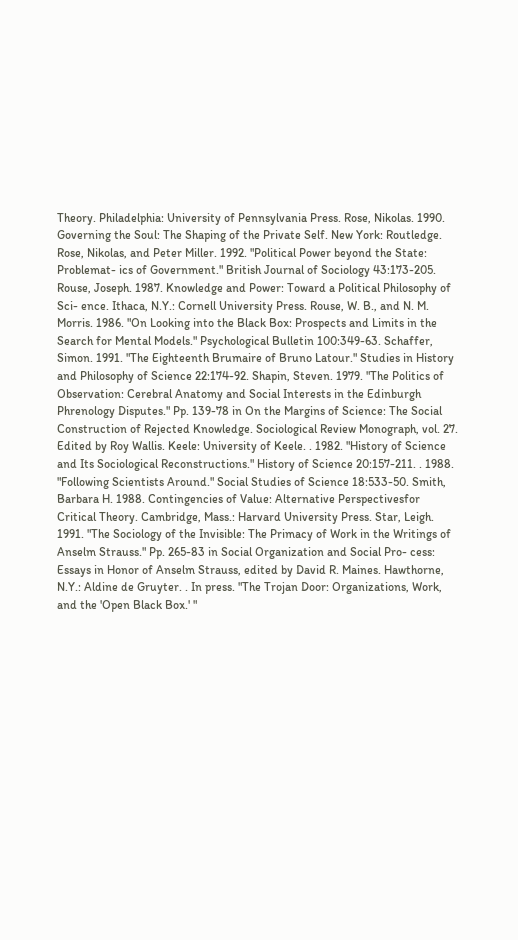Theory. Philadelphia: University of Pennsylvania Press. Rose, Nikolas. 1990. Governing the Soul: The Shaping of the Private Self. New York: Routledge. Rose, Nikolas, and Peter Miller. 1992. "Political Power beyond the State: Problemat- ics of Government." British Journal of Sociology 43:173-205. Rouse, Joseph. 1987. Knowledge and Power: Toward a Political Philosophy of Sci- ence. Ithaca, N.Y.: Cornell University Press. Rouse, W. B., and N. M. Morris. 1986. "On Looking into the Black Box: Prospects and Limits in the Search for Mental Models." Psychological Bulletin 100:349-63. Schaffer, Simon. 1991. "The Eighteenth Brumaire of Bruno Latour." Studies in History and Philosophy of Science 22:174-92. Shapin, Steven. 1979. "The Politics of Observation: Cerebral Anatomy and Social Interests in the Edinburgh Phrenology Disputes." Pp. 139-78 in On the Margins of Science: The Social Construction of Rejected Knowledge. Sociological Review Monograph, vol. 27. Edited by Roy Wallis. Keele: University of Keele. . 1982. "History of Science and Its Sociological Reconstructions." History of Science 20:157-211. . 1988. "Following Scientists Around." Social Studies of Science 18:533-50. Smith, Barbara H. 1988. Contingencies of Value: Alternative Perspectivesfor Critical Theory. Cambridge, Mass.: Harvard University Press. Star, Leigh. 1991. "The Sociology of the Invisible: The Primacy of Work in the Writings of Anselm Strauss." Pp. 265-83 in Social Organization and Social Pro- cess: Essays in Honor of Anselm Strauss, edited by David R. Maines. Hawthorne, N.Y.: Aldine de Gruyter. . In press. "The Trojan Door: Organizations, Work, and the 'Open Black Box.' "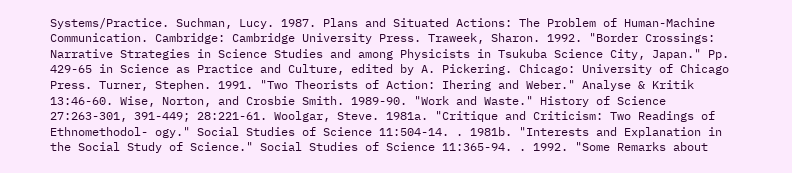Systems/Practice. Suchman, Lucy. 1987. Plans and Situated Actions: The Problem of Human-Machine Communication. Cambridge: Cambridge University Press. Traweek, Sharon. 1992. "Border Crossings: Narrative Strategies in Science Studies and among Physicists in Tsukuba Science City, Japan." Pp. 429-65 in Science as Practice and Culture, edited by A. Pickering. Chicago: University of Chicago Press. Turner, Stephen. 1991. "Two Theorists of Action: Ihering and Weber." Analyse & Kritik 13:46-60. Wise, Norton, and Crosbie Smith. 1989-90. "Work and Waste." History of Science 27:263-301, 391-449; 28:221-61. Woolgar, Steve. 1981a. "Critique and Criticism: Two Readings of Ethnomethodol- ogy." Social Studies of Science 11:504-14. . 1981b. "Interests and Explanation in the Social Study of Science." Social Studies of Science 11:365-94. . 1992. "Some Remarks about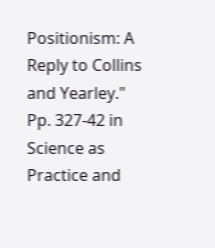Positionism: A Reply to Collins and Yearley." Pp. 327-42 in Science as Practice and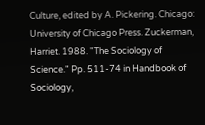Culture, edited by A. Pickering. Chicago: University of Chicago Press. Zuckerman, Harriet. 1988. "The Sociology of Science." Pp. 511-74 in Handbook of Sociology,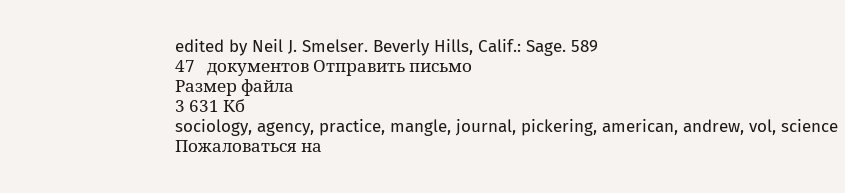edited by Neil J. Smelser. Beverly Hills, Calif.: Sage. 589
47   документов Отправить письмо
Размер файла
3 631 Кб
sociology, agency, practice, mangle, journal, pickering, american, andrew, vol, science
Пожаловаться на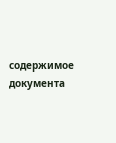содержимое документа